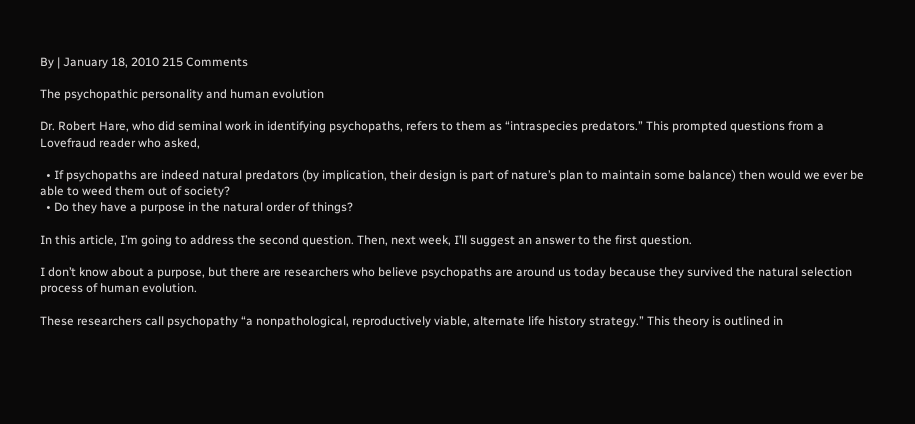By | January 18, 2010 215 Comments

The psychopathic personality and human evolution

Dr. Robert Hare, who did seminal work in identifying psychopaths, refers to them as “intraspecies predators.” This prompted questions from a Lovefraud reader who asked,

  • If psychopaths are indeed natural predators (by implication, their design is part of nature’s plan to maintain some balance) then would we ever be able to weed them out of society?
  • Do they have a purpose in the natural order of things?

In this article, I’m going to address the second question. Then, next week, I’ll suggest an answer to the first question.

I don’t know about a purpose, but there are researchers who believe psychopaths are around us today because they survived the natural selection process of human evolution.

These researchers call psychopathy “a nonpathological, reproductively viable, alternate life history strategy.” This theory is outlined in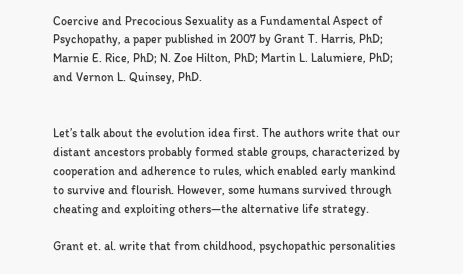Coercive and Precocious Sexuality as a Fundamental Aspect of Psychopathy, a paper published in 2007 by Grant T. Harris, PhD; Marnie E. Rice, PhD; N. Zoe Hilton, PhD; Martin L. Lalumiere, PhD; and Vernon L. Quinsey, PhD.


Let’s talk about the evolution idea first. The authors write that our distant ancestors probably formed stable groups, characterized by cooperation and adherence to rules, which enabled early mankind to survive and flourish. However, some humans survived through cheating and exploiting others—the alternative life strategy.

Grant et. al. write that from childhood, psychopathic personalities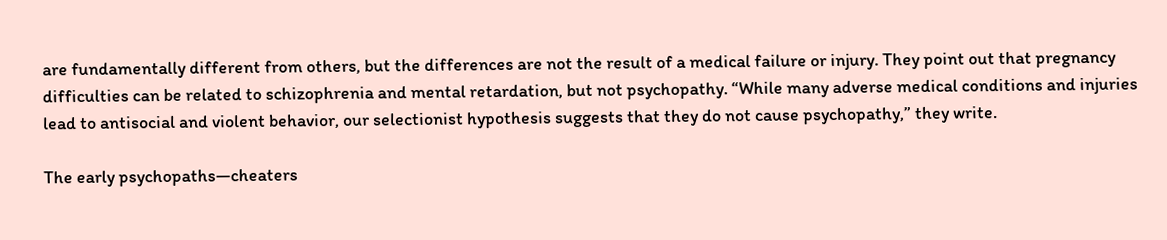are fundamentally different from others, but the differences are not the result of a medical failure or injury. They point out that pregnancy difficulties can be related to schizophrenia and mental retardation, but not psychopathy. “While many adverse medical conditions and injuries lead to antisocial and violent behavior, our selectionist hypothesis suggests that they do not cause psychopathy,” they write.

The early psychopaths—cheaters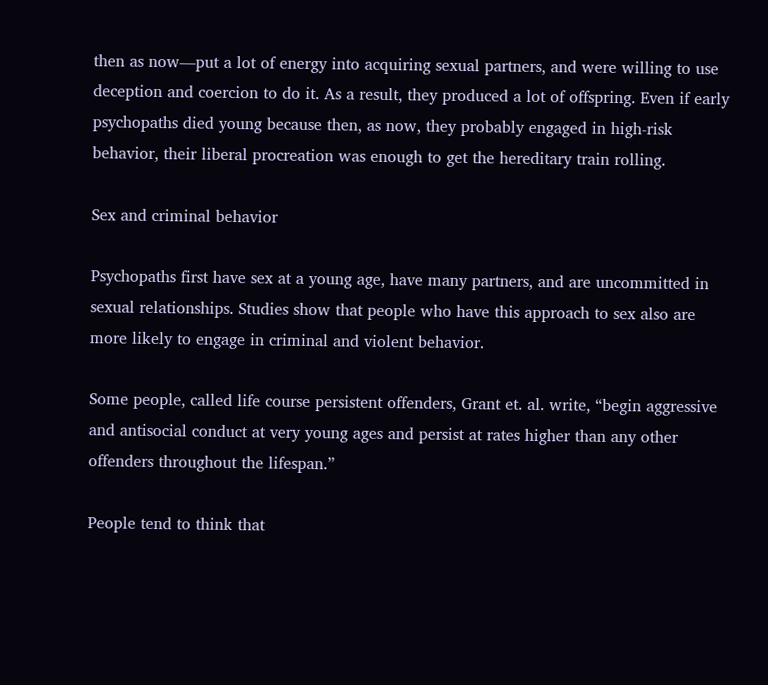then as now—put a lot of energy into acquiring sexual partners, and were willing to use deception and coercion to do it. As a result, they produced a lot of offspring. Even if early psychopaths died young because then, as now, they probably engaged in high-risk behavior, their liberal procreation was enough to get the hereditary train rolling.

Sex and criminal behavior

Psychopaths first have sex at a young age, have many partners, and are uncommitted in sexual relationships. Studies show that people who have this approach to sex also are more likely to engage in criminal and violent behavior.

Some people, called life course persistent offenders, Grant et. al. write, “begin aggressive and antisocial conduct at very young ages and persist at rates higher than any other offenders throughout the lifespan.”

People tend to think that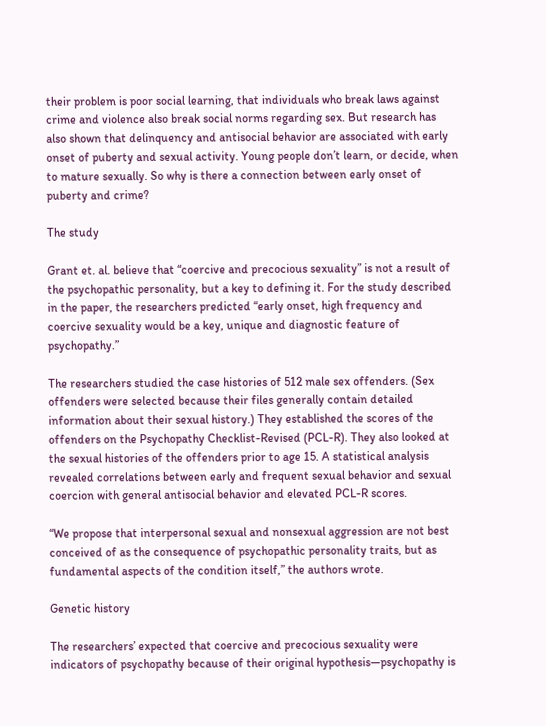their problem is poor social learning, that individuals who break laws against crime and violence also break social norms regarding sex. But research has also shown that delinquency and antisocial behavior are associated with early onset of puberty and sexual activity. Young people don’t learn, or decide, when to mature sexually. So why is there a connection between early onset of puberty and crime?

The study

Grant et. al. believe that “coercive and precocious sexuality” is not a result of the psychopathic personality, but a key to defining it. For the study described in the paper, the researchers predicted “early onset, high frequency and coercive sexuality would be a key, unique and diagnostic feature of psychopathy.”

The researchers studied the case histories of 512 male sex offenders. (Sex offenders were selected because their files generally contain detailed information about their sexual history.) They established the scores of the offenders on the Psychopathy Checklist-Revised (PCL-R). They also looked at the sexual histories of the offenders prior to age 15. A statistical analysis revealed correlations between early and frequent sexual behavior and sexual coercion with general antisocial behavior and elevated PCL-R scores.

“We propose that interpersonal sexual and nonsexual aggression are not best conceived of as the consequence of psychopathic personality traits, but as fundamental aspects of the condition itself,” the authors wrote.

Genetic history

The researchers’ expected that coercive and precocious sexuality were indicators of psychopathy because of their original hypothesis—psychopathy is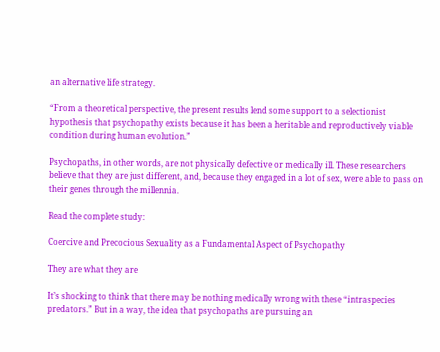an alternative life strategy.

“From a theoretical perspective, the present results lend some support to a selectionist hypothesis that psychopathy exists because it has been a heritable and reproductively viable condition during human evolution.”

Psychopaths, in other words, are not physically defective or medically ill. These researchers believe that they are just different, and, because they engaged in a lot of sex, were able to pass on their genes through the millennia.

Read the complete study:

Coercive and Precocious Sexuality as a Fundamental Aspect of Psychopathy

They are what they are

It’s shocking to think that there may be nothing medically wrong with these “intraspecies predators.” But in a way, the idea that psychopaths are pursuing an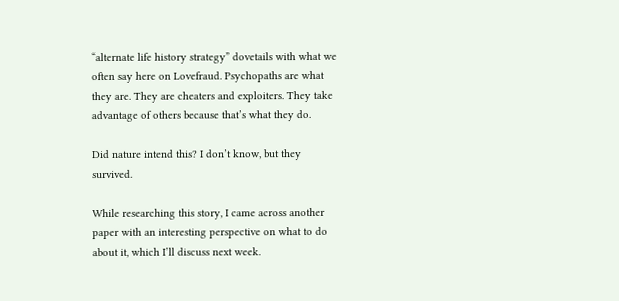“alternate life history strategy” dovetails with what we often say here on Lovefraud. Psychopaths are what they are. They are cheaters and exploiters. They take advantage of others because that’s what they do.

Did nature intend this? I don’t know, but they survived.

While researching this story, I came across another paper with an interesting perspective on what to do about it, which I’ll discuss next week.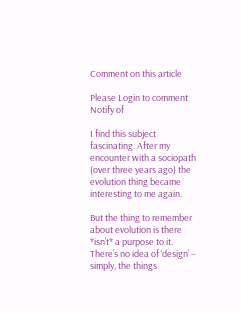Comment on this article

Please Login to comment
Notify of

I find this subject fascinating. After my encounter with a sociopath (over three years ago) the evolution thing became interesting to me again.

But the thing to remember about evolution is there *isn’t* a purpose to it. There’s no idea of ‘design’ – simply, the things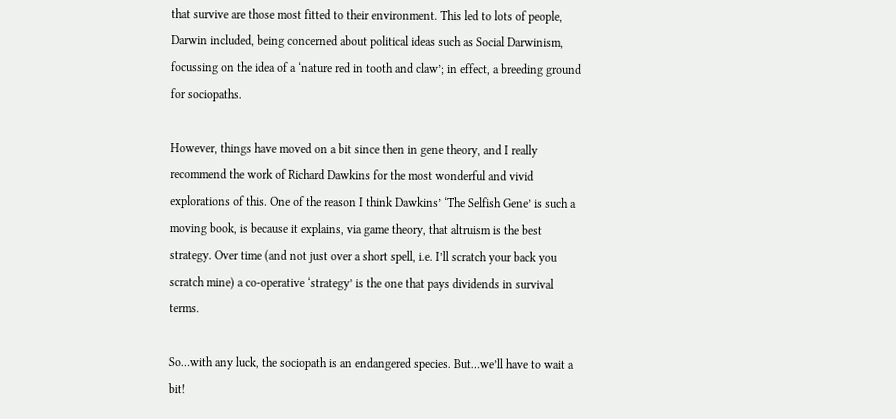that survive are those most fitted to their environment. This led to lots of people, Darwin included, being concerned about political ideas such as Social Darwinism, focussing on the idea of a ‘nature red in tooth and claw’; in effect, a breeding ground for sociopaths.

However, things have moved on a bit since then in gene theory, and I really recommend the work of Richard Dawkins for the most wonderful and vivid explorations of this. One of the reason I think Dawkins’ ‘The Selfish Gene’ is such a moving book, is because it explains, via game theory, that altruism is the best strategy. Over time (and not just over a short spell, i.e. I’ll scratch your back you scratch mine) a co-operative ‘strategy’ is the one that pays dividends in survival terms.

So…with any luck, the sociopath is an endangered species. But…we’ll have to wait a bit!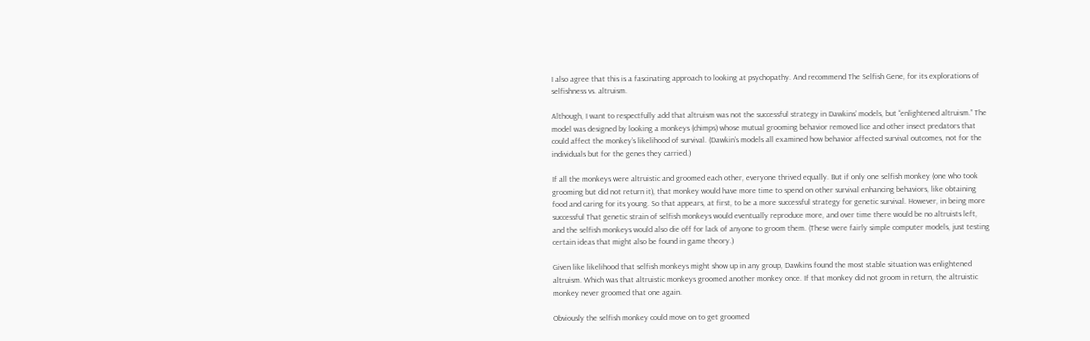I also agree that this is a fascinating approach to looking at psychopathy. And recommend The Selfish Gene, for its explorations of selfishness vs. altruism.

Although, I want to respectfully add that altruism was not the successful strategy in Dawkins’ models, but “enlightened altruism.” The model was designed by looking a monkeys (chimps) whose mutual grooming behavior removed lice and other insect predators that could affect the monkey’s likelihood of survival. (Dawkin’s models all examined how behavior affected survival outcomes, not for the individuals but for the genes they carried.)

If all the monkeys were altruistic and groomed each other, everyone thrived equally. But if only one selfish monkey (one who took grooming but did not return it), that monkey would have more time to spend on other survival enhancing behaviors, like obtaining food and caring for its young. So that appears, at first, to be a more successful strategy for genetic survival. However, in being more successful That genetic strain of selfish monkeys would eventually reproduce more, and over time there would be no altruists left, and the selfish monkeys would also die off for lack of anyone to groom them. (These were fairly simple computer models, just testing certain ideas that might also be found in game theory.)

Given like likelihood that selfish monkeys might show up in any group, Dawkins found the most stable situation was enlightened altruism. Which was that altruistic monkeys groomed another monkey once. If that monkey did not groom in return, the altruistic monkey never groomed that one again.

Obviously the selfish monkey could move on to get groomed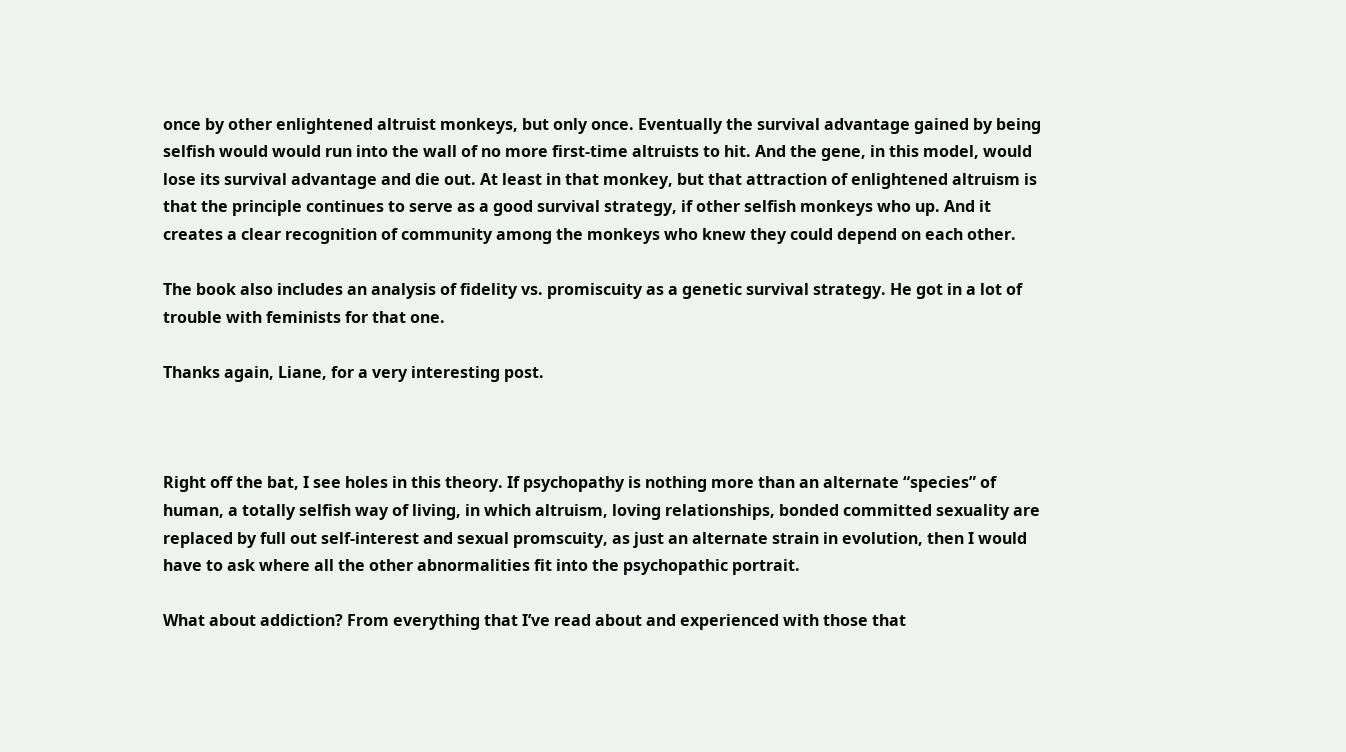once by other enlightened altruist monkeys, but only once. Eventually the survival advantage gained by being selfish would would run into the wall of no more first-time altruists to hit. And the gene, in this model, would lose its survival advantage and die out. At least in that monkey, but that attraction of enlightened altruism is that the principle continues to serve as a good survival strategy, if other selfish monkeys who up. And it creates a clear recognition of community among the monkeys who knew they could depend on each other.

The book also includes an analysis of fidelity vs. promiscuity as a genetic survival strategy. He got in a lot of trouble with feminists for that one.

Thanks again, Liane, for a very interesting post.



Right off the bat, I see holes in this theory. If psychopathy is nothing more than an alternate “species” of human, a totally selfish way of living, in which altruism, loving relationships, bonded committed sexuality are replaced by full out self-interest and sexual promscuity, as just an alternate strain in evolution, then I would have to ask where all the other abnormalities fit into the psychopathic portrait.

What about addiction? From everything that I’ve read about and experienced with those that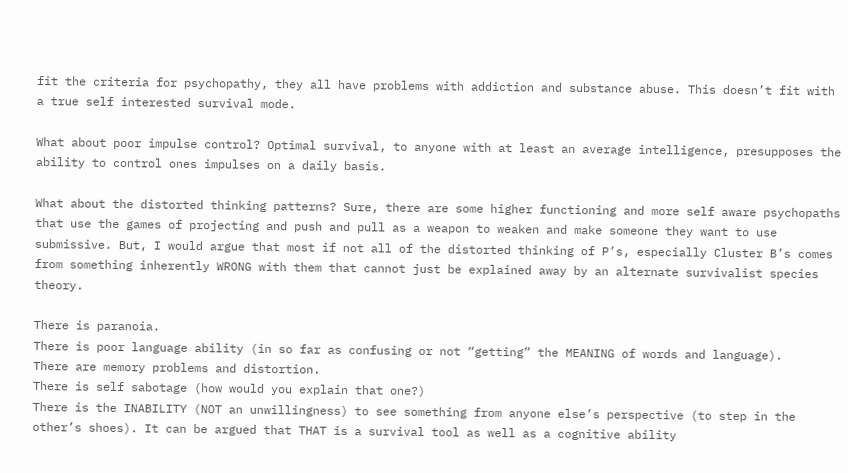fit the criteria for psychopathy, they all have problems with addiction and substance abuse. This doesn’t fit with a true self interested survival mode.

What about poor impulse control? Optimal survival, to anyone with at least an average intelligence, presupposes the ability to control ones impulses on a daily basis.

What about the distorted thinking patterns? Sure, there are some higher functioning and more self aware psychopaths that use the games of projecting and push and pull as a weapon to weaken and make someone they want to use submissive. But, I would argue that most if not all of the distorted thinking of P’s, especially Cluster B’s comes from something inherently WRONG with them that cannot just be explained away by an alternate survivalist species theory.

There is paranoia.
There is poor language ability (in so far as confusing or not “getting” the MEANING of words and language).
There are memory problems and distortion.
There is self sabotage (how would you explain that one?)
There is the INABILITY (NOT an unwillingness) to see something from anyone else’s perspective (to step in the other’s shoes). It can be argued that THAT is a survival tool as well as a cognitive ability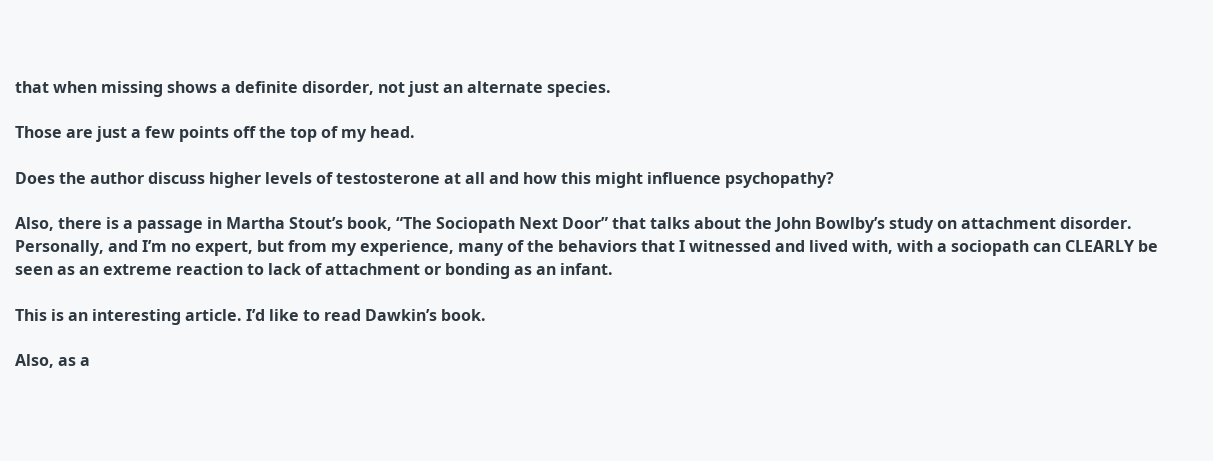that when missing shows a definite disorder, not just an alternate species.

Those are just a few points off the top of my head.

Does the author discuss higher levels of testosterone at all and how this might influence psychopathy?

Also, there is a passage in Martha Stout’s book, “The Sociopath Next Door” that talks about the John Bowlby’s study on attachment disorder. Personally, and I’m no expert, but from my experience, many of the behaviors that I witnessed and lived with, with a sociopath can CLEARLY be seen as an extreme reaction to lack of attachment or bonding as an infant.

This is an interesting article. I’d like to read Dawkin’s book.

Also, as a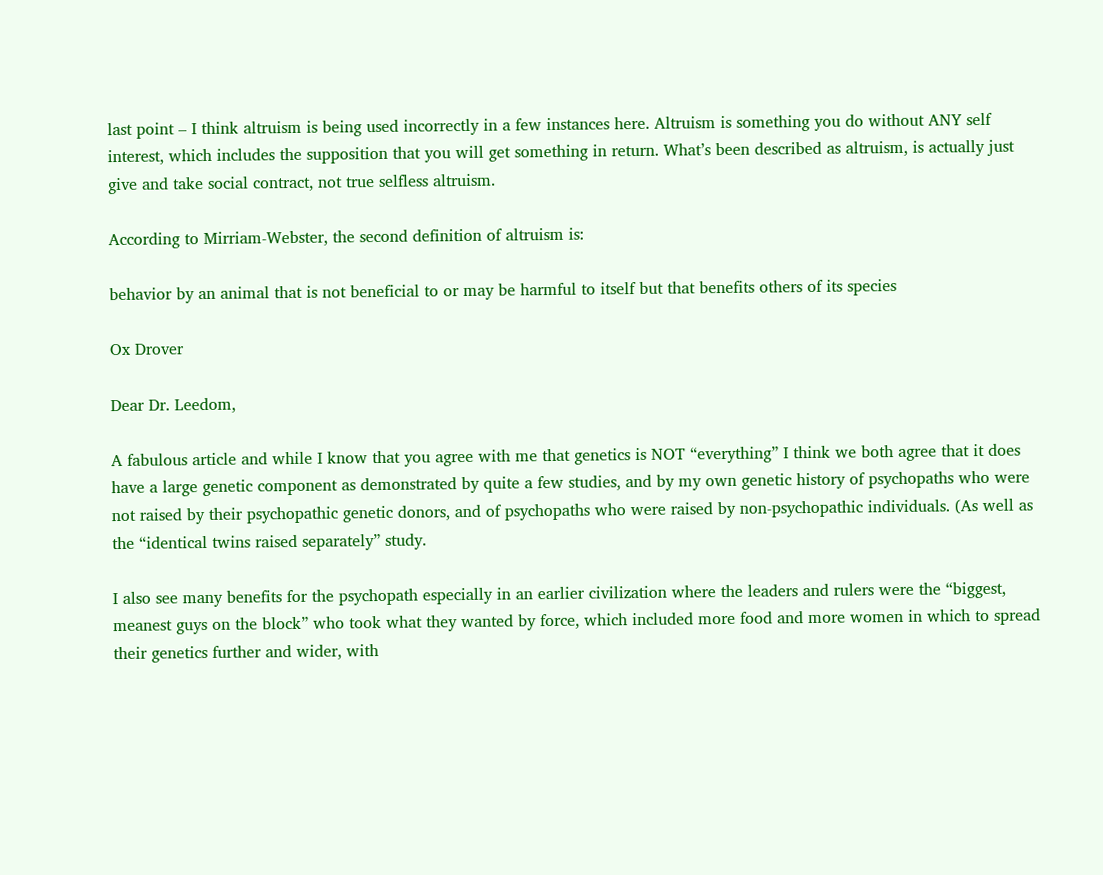last point – I think altruism is being used incorrectly in a few instances here. Altruism is something you do without ANY self interest, which includes the supposition that you will get something in return. What’s been described as altruism, is actually just give and take social contract, not true selfless altruism.

According to Mirriam-Webster, the second definition of altruism is:

behavior by an animal that is not beneficial to or may be harmful to itself but that benefits others of its species

Ox Drover

Dear Dr. Leedom,

A fabulous article and while I know that you agree with me that genetics is NOT “everything” I think we both agree that it does have a large genetic component as demonstrated by quite a few studies, and by my own genetic history of psychopaths who were not raised by their psychopathic genetic donors, and of psychopaths who were raised by non-psychopathic individuals. (As well as the “identical twins raised separately” study.

I also see many benefits for the psychopath especially in an earlier civilization where the leaders and rulers were the “biggest, meanest guys on the block” who took what they wanted by force, which included more food and more women in which to spread their genetics further and wider, with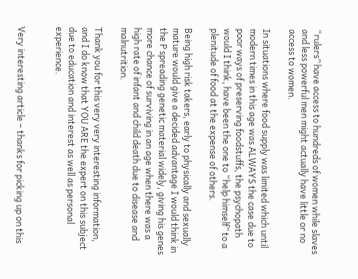“rulers” have access to hundreds of women while slaves and less powerful men might actually have little or no access to women.

In situations where food supply was limited which until modern times in this age was ALWAYS the case due to poor ways of preserving foodstuffs, the psychopath would I think, have been the one to “help himself” to a plenitude of food at the expense of others.

Being high risk takers, early to physically and sexually mature would give a decided advantage I would think in the P spreading genetic material widely, giving his genes more chance of surviving in an age when there was a high rate of infant and child death due to disease and malnutrition.

Thank you for this very very interesting information, and I do know that YOU ARE the expert on this subject due to education and interest as well as personal experience.


Very interesting article – thanks for picking up on this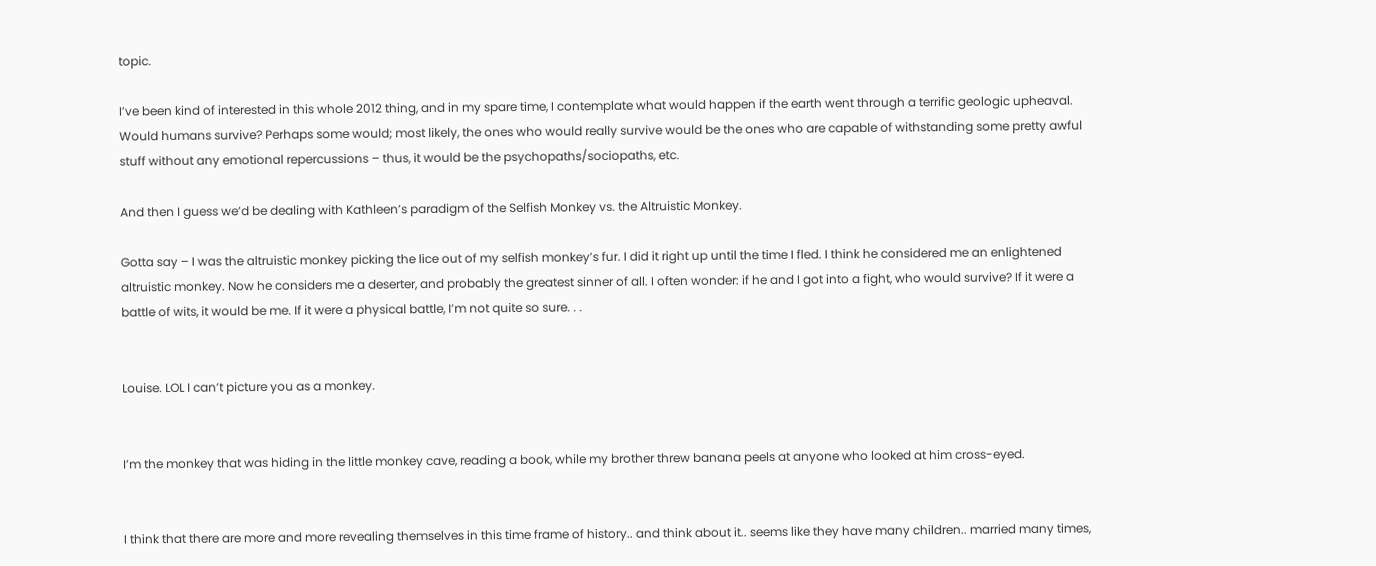topic.

I’ve been kind of interested in this whole 2012 thing, and in my spare time, I contemplate what would happen if the earth went through a terrific geologic upheaval. Would humans survive? Perhaps some would; most likely, the ones who would really survive would be the ones who are capable of withstanding some pretty awful stuff without any emotional repercussions – thus, it would be the psychopaths/sociopaths, etc.

And then I guess we’d be dealing with Kathleen’s paradigm of the Selfish Monkey vs. the Altruistic Monkey.

Gotta say – I was the altruistic monkey picking the lice out of my selfish monkey’s fur. I did it right up until the time I fled. I think he considered me an enlightened altruistic monkey. Now he considers me a deserter, and probably the greatest sinner of all. I often wonder: if he and I got into a fight, who would survive? If it were a battle of wits, it would be me. If it were a physical battle, I’m not quite so sure. . .


Louise. LOL I can’t picture you as a monkey.


I’m the monkey that was hiding in the little monkey cave, reading a book, while my brother threw banana peels at anyone who looked at him cross-eyed.


I think that there are more and more revealing themselves in this time frame of history.. and think about it.. seems like they have many children.. married many times,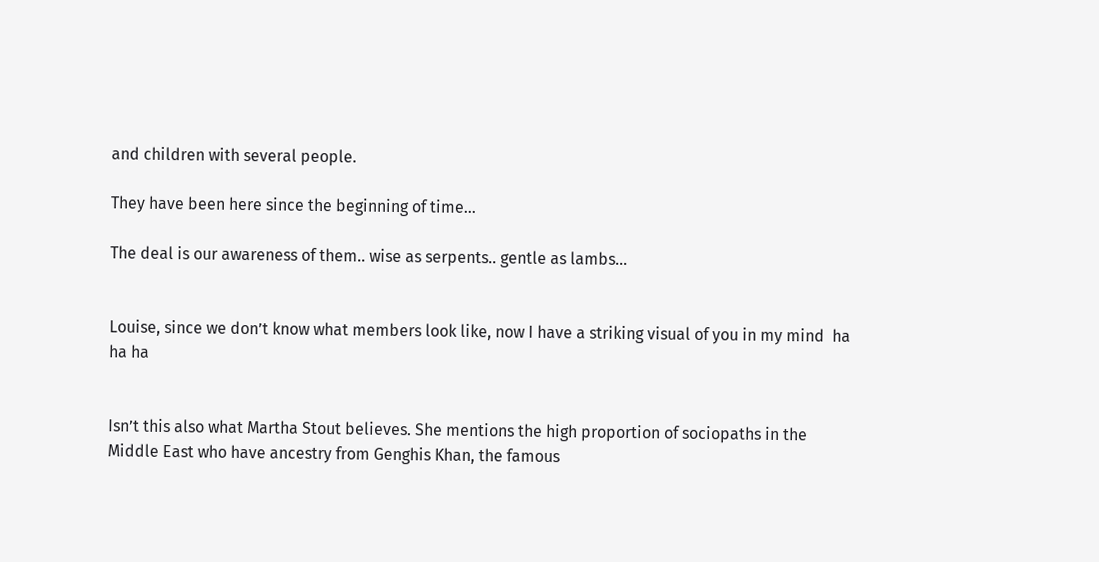and children with several people.

They have been here since the beginning of time…

The deal is our awareness of them.. wise as serpents.. gentle as lambs…


Louise, since we don’t know what members look like, now I have a striking visual of you in my mind  ha ha ha


Isn’t this also what Martha Stout believes. She mentions the high proportion of sociopaths in the Middle East who have ancestry from Genghis Khan, the famous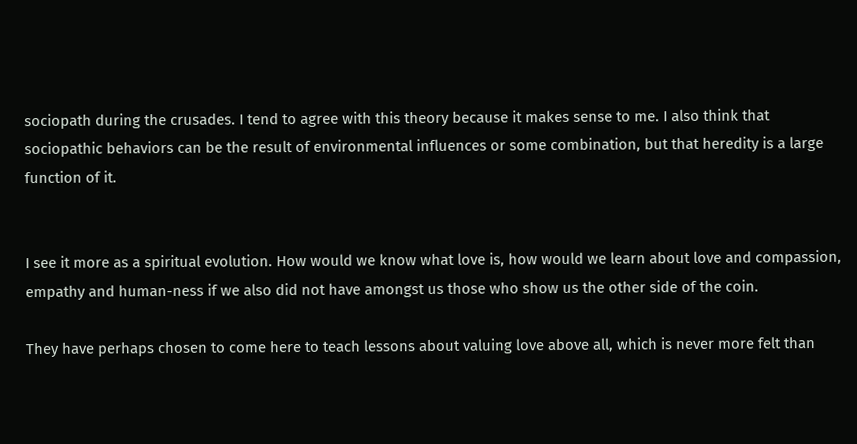sociopath during the crusades. I tend to agree with this theory because it makes sense to me. I also think that sociopathic behaviors can be the result of environmental influences or some combination, but that heredity is a large function of it.


I see it more as a spiritual evolution. How would we know what love is, how would we learn about love and compassion, empathy and human-ness if we also did not have amongst us those who show us the other side of the coin.

They have perhaps chosen to come here to teach lessons about valuing love above all, which is never more felt than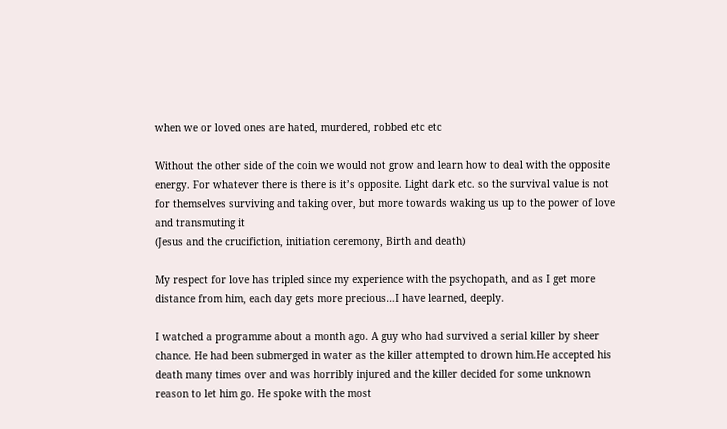when we or loved ones are hated, murdered, robbed etc etc

Without the other side of the coin we would not grow and learn how to deal with the opposite energy. For whatever there is there is it’s opposite. Light dark etc. so the survival value is not for themselves surviving and taking over, but more towards waking us up to the power of love and transmuting it
(Jesus and the crucifiction, initiation ceremony, Birth and death)

My respect for love has tripled since my experience with the psychopath, and as I get more distance from him, each day gets more precious…I have learned, deeply.

I watched a programme about a month ago. A guy who had survived a serial killer by sheer chance. He had been submerged in water as the killer attempted to drown him.He accepted his death many times over and was horribly injured and the killer decided for some unknown reason to let him go. He spoke with the most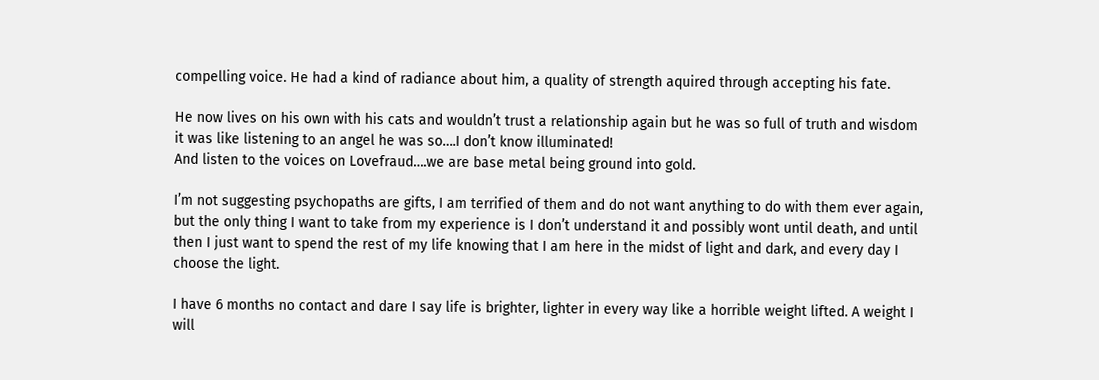compelling voice. He had a kind of radiance about him, a quality of strength aquired through accepting his fate.

He now lives on his own with his cats and wouldn’t trust a relationship again but he was so full of truth and wisdom it was like listening to an angel he was so….I don’t know illuminated!
And listen to the voices on Lovefraud….we are base metal being ground into gold.

I’m not suggesting psychopaths are gifts, I am terrified of them and do not want anything to do with them ever again, but the only thing I want to take from my experience is I don’t understand it and possibly wont until death, and until then I just want to spend the rest of my life knowing that I am here in the midst of light and dark, and every day I choose the light.

I have 6 months no contact and dare I say life is brighter, lighter in every way like a horrible weight lifted. A weight I will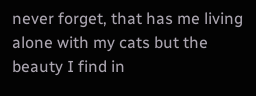never forget, that has me living alone with my cats but the beauty I find in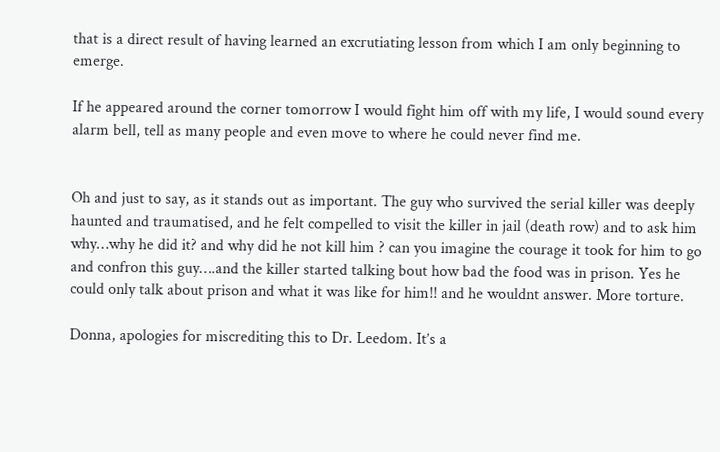that is a direct result of having learned an excrutiating lesson from which I am only beginning to emerge.

If he appeared around the corner tomorrow I would fight him off with my life, I would sound every alarm bell, tell as many people and even move to where he could never find me.


Oh and just to say, as it stands out as important. The guy who survived the serial killer was deeply haunted and traumatised, and he felt compelled to visit the killer in jail (death row) and to ask him why…why he did it? and why did he not kill him ? can you imagine the courage it took for him to go and confron this guy….and the killer started talking bout how bad the food was in prison. Yes he could only talk about prison and what it was like for him!! and he wouldnt answer. More torture.

Donna, apologies for miscrediting this to Dr. Leedom. It’s a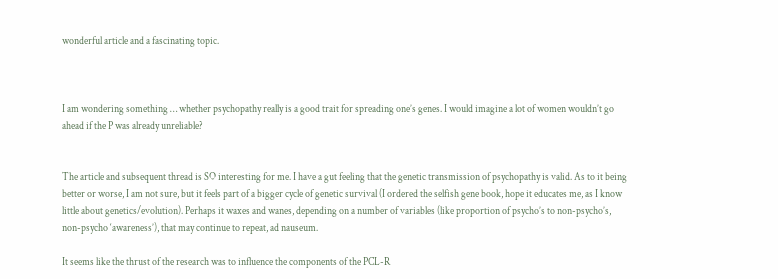wonderful article and a fascinating topic.



I am wondering something … whether psychopathy really is a good trait for spreading one’s genes. I would imagine a lot of women wouldn’t go ahead if the P was already unreliable?


The article and subsequent thread is SO interesting for me. I have a gut feeling that the genetic transmission of psychopathy is valid. As to it being better or worse, I am not sure, but it feels part of a bigger cycle of genetic survival (I ordered the selfish gene book, hope it educates me, as I know little about genetics/evolution). Perhaps it waxes and wanes, depending on a number of variables (like proportion of psycho’s to non-psycho’s, non-psycho ‘awareness’), that may continue to repeat, ad nauseum.

It seems like the thrust of the research was to influence the components of the PCL-R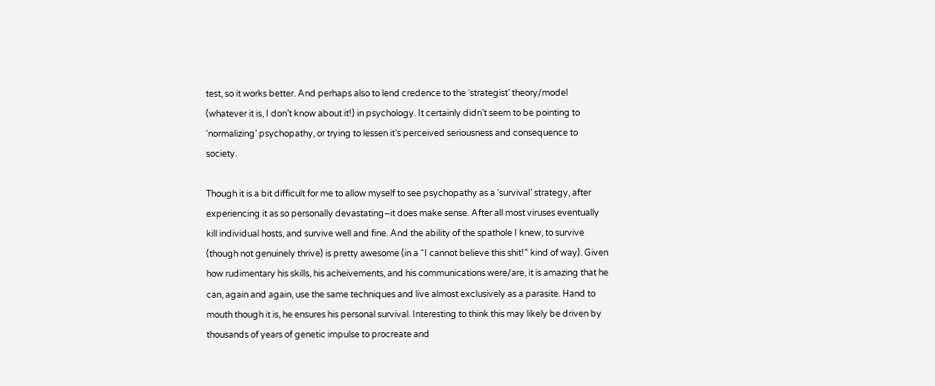test, so it works better. And perhaps also to lend credence to the ‘strategist’ theory/model (whatever it is, I don’t know about it!) in psychology. It certainly didn’t seem to be pointing to ‘normalizing’ psychopathy, or trying to lessen it’s perceived seriousness and consequence to society.

Though it is a bit difficult for me to allow myself to see psychopathy as a ‘survival’ strategy, after experiencing it as so personally devastating–it does make sense. After all most viruses eventually kill individual hosts, and survive well and fine. And the ability of the spathole I knew, to survive (though not genuinely thrive) is pretty awesome (in a “I cannot believe this shit!” kind of way). Given how rudimentary his skills, his acheivements, and his communications were/are, it is amazing that he can, again and again, use the same techniques and live almost exclusively as a parasite. Hand to mouth though it is, he ensures his personal survival. Interesting to think this may likely be driven by thousands of years of genetic impulse to procreate and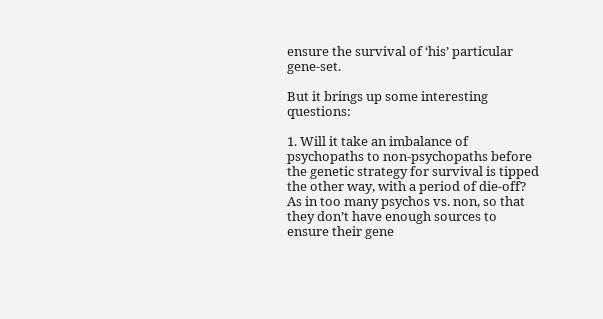ensure the survival of ‘his’ particular gene-set.

But it brings up some interesting questions:

1. Will it take an imbalance of psychopaths to non-psychopaths before the genetic strategy for survival is tipped the other way, with a period of die-off? As in too many psychos vs. non, so that they don’t have enough sources to ensure their gene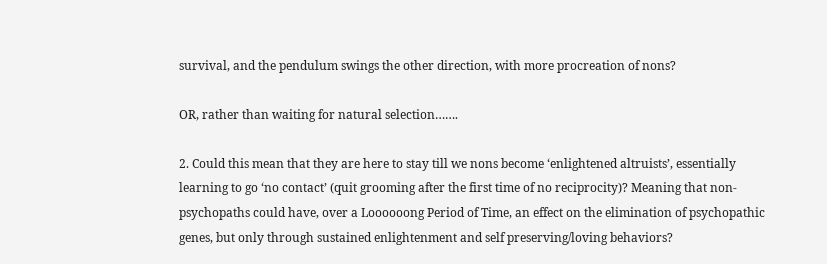survival, and the pendulum swings the other direction, with more procreation of nons?

OR, rather than waiting for natural selection…….

2. Could this mean that they are here to stay till we nons become ‘enlightened altruists’, essentially learning to go ‘no contact’ (quit grooming after the first time of no reciprocity)? Meaning that non-psychopaths could have, over a Loooooong Period of Time, an effect on the elimination of psychopathic genes, but only through sustained enlightenment and self preserving/loving behaviors?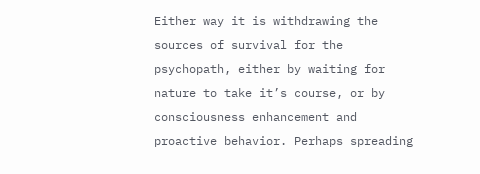Either way it is withdrawing the sources of survival for the psychopath, either by waiting for nature to take it’s course, or by consciousness enhancement and proactive behavior. Perhaps spreading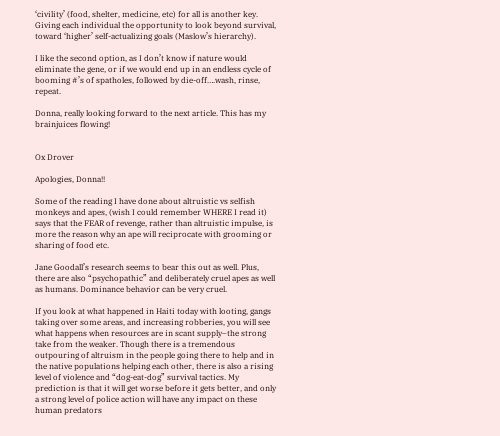‘civility’ (food, shelter, medicine, etc) for all is another key. Giving each individual the opportunity to look beyond survival, toward ‘higher’ self-actualizing goals (Maslow’s hierarchy).

I like the second option, as I don’t know if nature would eliminate the gene, or if we would end up in an endless cycle of booming #’s of spatholes, followed by die-off….wash, rinse, repeat.

Donna, really looking forward to the next article. This has my brainjuices flowing!


Ox Drover

Apologies, Donna!!

Some of the reading I have done about altruistic vs selfish monkeys and apes, (wish I could remember WHERE I read it) says that the FEAR of revenge, rather than altruistic impulse, is more the reason why an ape will reciprocate with grooming or sharing of food etc.

Jane Goodall’s research seems to bear this out as well. Plus, there are also “psychopathic” and deliberately cruel apes as well as humans. Dominance behavior can be very cruel.

If you look at what happened in Haiti today with looting, gangs taking over some areas, and increasing robberies, you will see what happens when resources are in scant supply–the strong take from the weaker. Though there is a tremendous outpouring of altruism in the people going there to help and in the native populations helping each other, there is also a rising level of violence and “dog-eat-dog” survival tactics. My prediction is that it will get worse before it gets better, and only a strong level of police action will have any impact on these human predators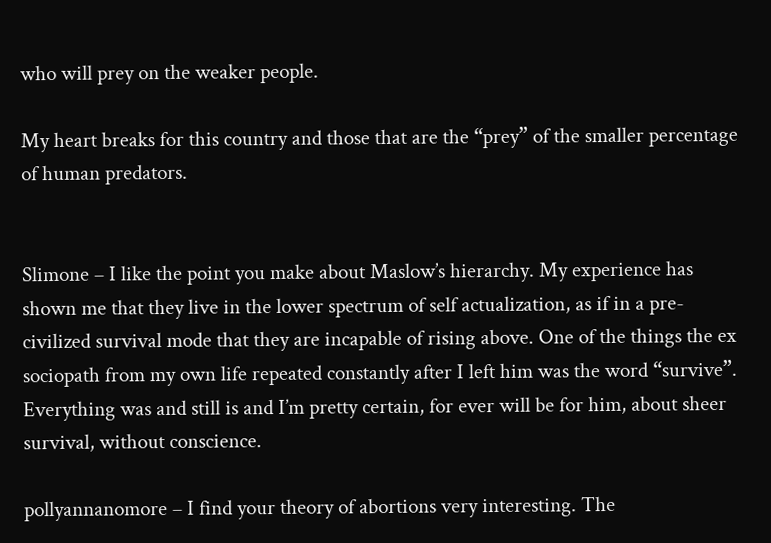who will prey on the weaker people.

My heart breaks for this country and those that are the “prey” of the smaller percentage of human predators.


Slimone – I like the point you make about Maslow’s hierarchy. My experience has shown me that they live in the lower spectrum of self actualization, as if in a pre-civilized survival mode that they are incapable of rising above. One of the things the ex sociopath from my own life repeated constantly after I left him was the word “survive”. Everything was and still is and I’m pretty certain, for ever will be for him, about sheer survival, without conscience.

pollyannanomore – I find your theory of abortions very interesting. The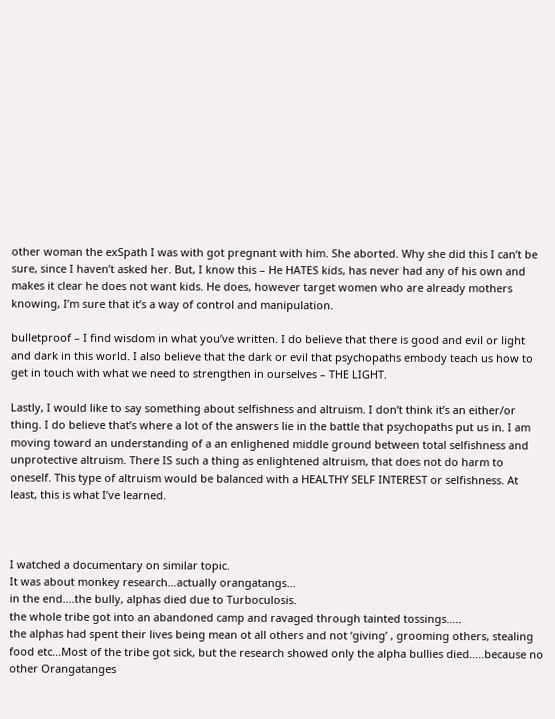other woman the exSpath I was with got pregnant with him. She aborted. Why she did this I can’t be sure, since I haven’t asked her. But, I know this – He HATES kids, has never had any of his own and makes it clear he does not want kids. He does, however target women who are already mothers knowing, I’m sure that it’s a way of control and manipulation.

bulletproof – I find wisdom in what you’ve written. I do believe that there is good and evil or light and dark in this world. I also believe that the dark or evil that psychopaths embody teach us how to get in touch with what we need to strengthen in ourselves – THE LIGHT.

Lastly, I would like to say something about selfishness and altruism. I don’t think it’s an either/or thing. I do believe that’s where a lot of the answers lie in the battle that psychopaths put us in. I am moving toward an understanding of a an enlighened middle ground between total selfishness and unprotective altruism. There IS such a thing as enlightened altruism, that does not do harm to oneself. This type of altruism would be balanced with a HEALTHY SELF INTEREST or selfishness. At least, this is what I’ve learned.



I watched a documentary on similar topic.
It was about monkey research…actually orangatangs…
in the end….the bully, alphas died due to Turboculosis.
the whole tribe got into an abandoned camp and ravaged through tainted tossings…..
the alphas had spent their lives being mean ot all others and not ‘giving’ , grooming others, stealing food etc…Most of the tribe got sick, but the research showed only the alpha bullies died…..because no other Orangatanges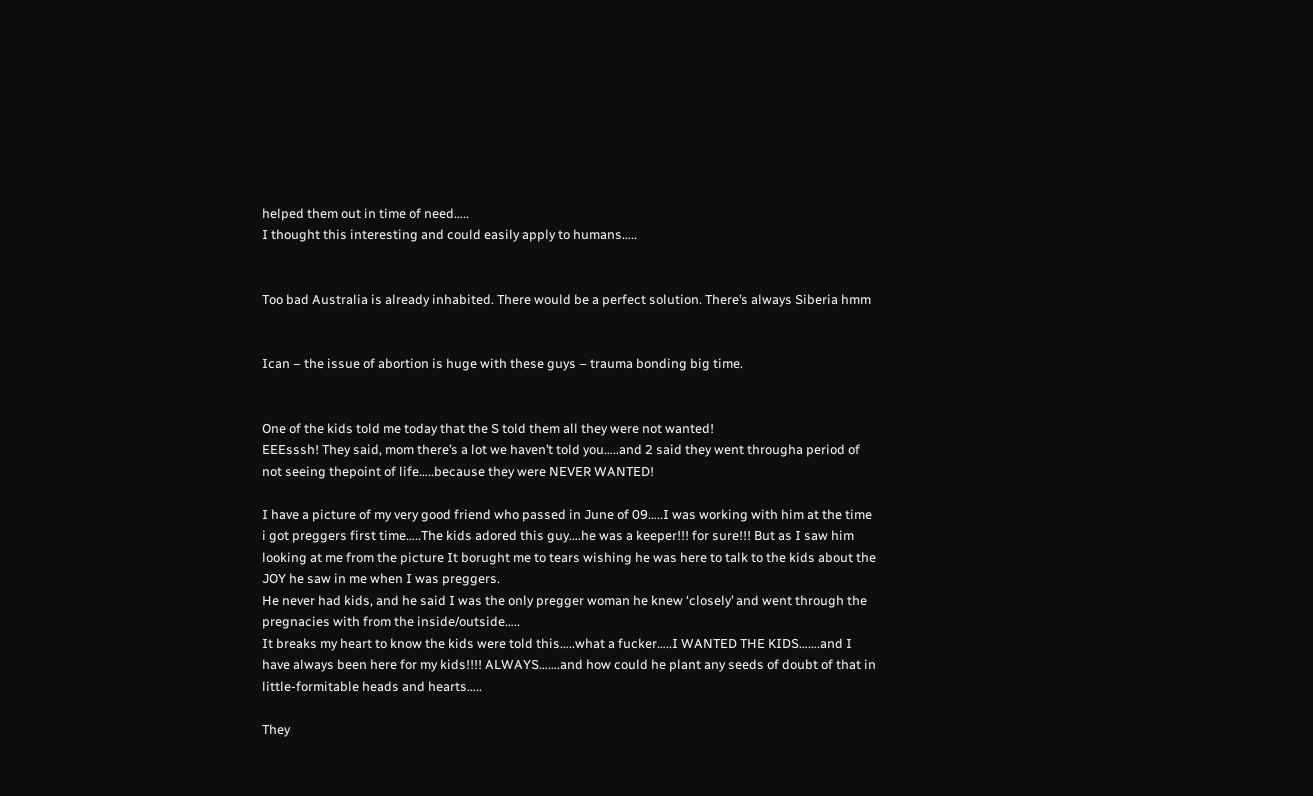helped them out in time of need…..
I thought this interesting and could easily apply to humans…..


Too bad Australia is already inhabited. There would be a perfect solution. There’s always Siberia hmm


Ican – the issue of abortion is huge with these guys – trauma bonding big time.


One of the kids told me today that the S told them all they were not wanted!
EEEsssh! They said, mom there’s a lot we haven’t told you…..and 2 said they went througha period of not seeing thepoint of life…..because they were NEVER WANTED!

I have a picture of my very good friend who passed in June of 09…..I was working with him at the time i got preggers first time…..The kids adored this guy….he was a keeper!!! for sure!!! But as I saw him looking at me from the picture It borught me to tears wishing he was here to talk to the kids about the JOY he saw in me when I was preggers.
He never had kids, and he said I was the only pregger woman he knew ‘closely’ and went through the pregnacies with from the inside/outside…..
It breaks my heart to know the kids were told this…..what a fucker…..I WANTED THE KIDS…….and I have always been here for my kids!!!! ALWAYS…….and how could he plant any seeds of doubt of that in little-formitable heads and hearts…..

They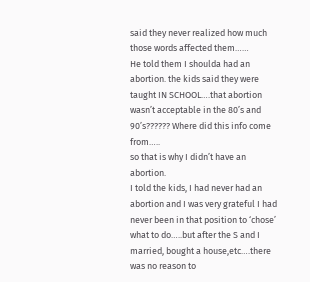said they never realized how much those words affected them……
He told them I shoulda had an abortion. the kids said they were taught IN SCHOOL….that abortion wasn’t acceptable in the 80’s and 90’s?????? Where did this info come from…..
so that is why I didn’t have an abortion.
I told the kids, I had never had an abortion and I was very grateful I had never been in that position to ‘chose’ what to do…..but after the S and I married, bought a house,etc….there was no reason to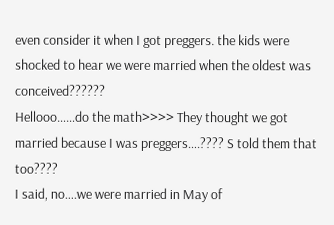even consider it when I got preggers. the kids were shocked to hear we were married when the oldest was conceived??????
Hellooo……do the math>>>> They thought we got married because I was preggers….???? S told them that too????
I said, no….we were married in May of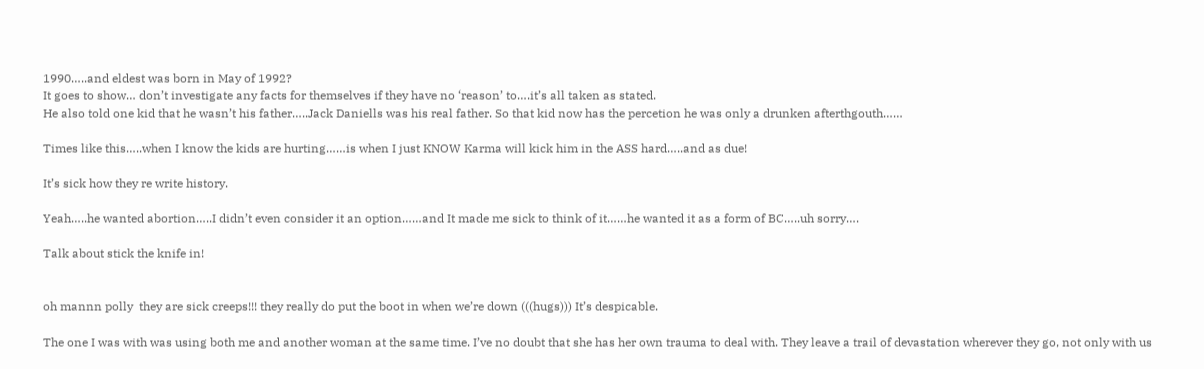1990…..and eldest was born in May of 1992?
It goes to show… don’t investigate any facts for themselves if they have no ‘reason’ to….it’s all taken as stated.
He also told one kid that he wasn’t his father…..Jack Daniells was his real father. So that kid now has the percetion he was only a drunken afterthgouth……

Times like this…..when I know the kids are hurting……is when I just KNOW Karma will kick him in the ASS hard…..and as due!

It’s sick how they re write history.

Yeah…..he wanted abortion…..I didn’t even consider it an option……and It made me sick to think of it……he wanted it as a form of BC…..uh sorry….

Talk about stick the knife in!


oh mannn polly  they are sick creeps!!! they really do put the boot in when we’re down (((hugs))) It’s despicable.

The one I was with was using both me and another woman at the same time. I’ve no doubt that she has her own trauma to deal with. They leave a trail of devastation wherever they go, not only with us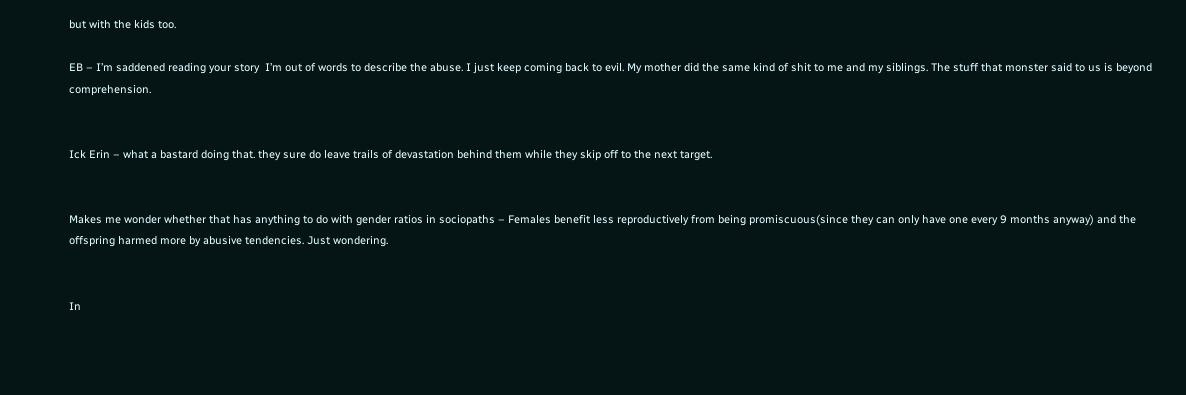but with the kids too.

EB – I’m saddened reading your story  I’m out of words to describe the abuse. I just keep coming back to evil. My mother did the same kind of shit to me and my siblings. The stuff that monster said to us is beyond comprehension.


Ick Erin – what a bastard doing that. they sure do leave trails of devastation behind them while they skip off to the next target.


Makes me wonder whether that has anything to do with gender ratios in sociopaths – Females benefit less reproductively from being promiscuous(since they can only have one every 9 months anyway) and the offspring harmed more by abusive tendencies. Just wondering.


In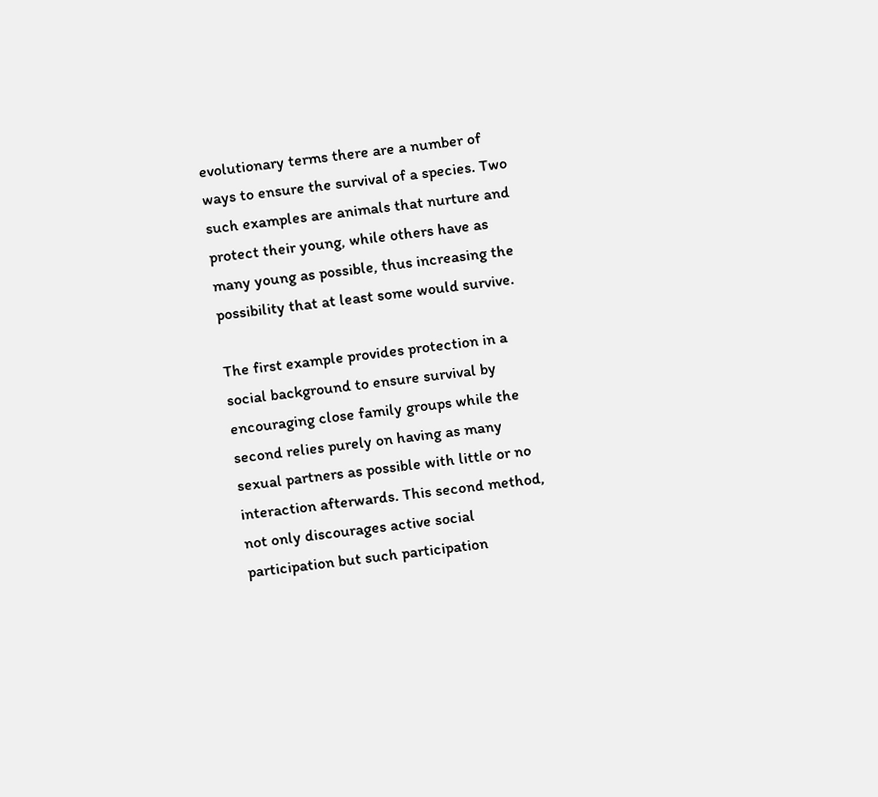evolutionary terms there are a number of ways to ensure the survival of a species. Two such examples are animals that nurture and protect their young, while others have as many young as possible, thus increasing the possibility that at least some would survive.

The first example provides protection in a social background to ensure survival by encouraging close family groups while the second relies purely on having as many sexual partners as possible with little or no interaction afterwards. This second method, not only discourages active social participation but such participation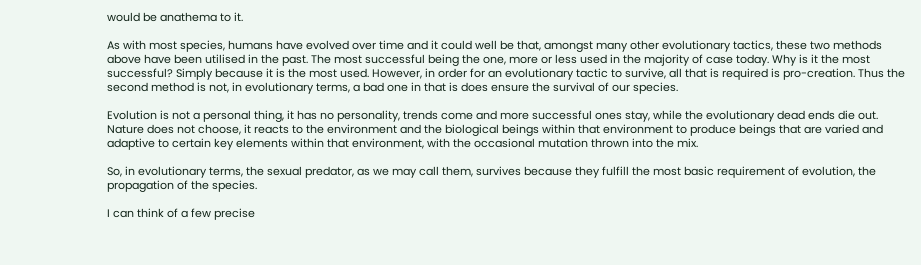would be anathema to it.

As with most species, humans have evolved over time and it could well be that, amongst many other evolutionary tactics, these two methods above have been utilised in the past. The most successful being the one, more or less used in the majority of case today. Why is it the most successful? Simply because it is the most used. However, in order for an evolutionary tactic to survive, all that is required is pro-creation. Thus the second method is not, in evolutionary terms, a bad one in that is does ensure the survival of our species.

Evolution is not a personal thing, it has no personality, trends come and more successful ones stay, while the evolutionary dead ends die out. Nature does not choose, it reacts to the environment and the biological beings within that environment to produce beings that are varied and adaptive to certain key elements within that environment, with the occasional mutation thrown into the mix.

So, in evolutionary terms, the sexual predator, as we may call them, survives because they fulfill the most basic requirement of evolution, the propagation of the species.

I can think of a few precise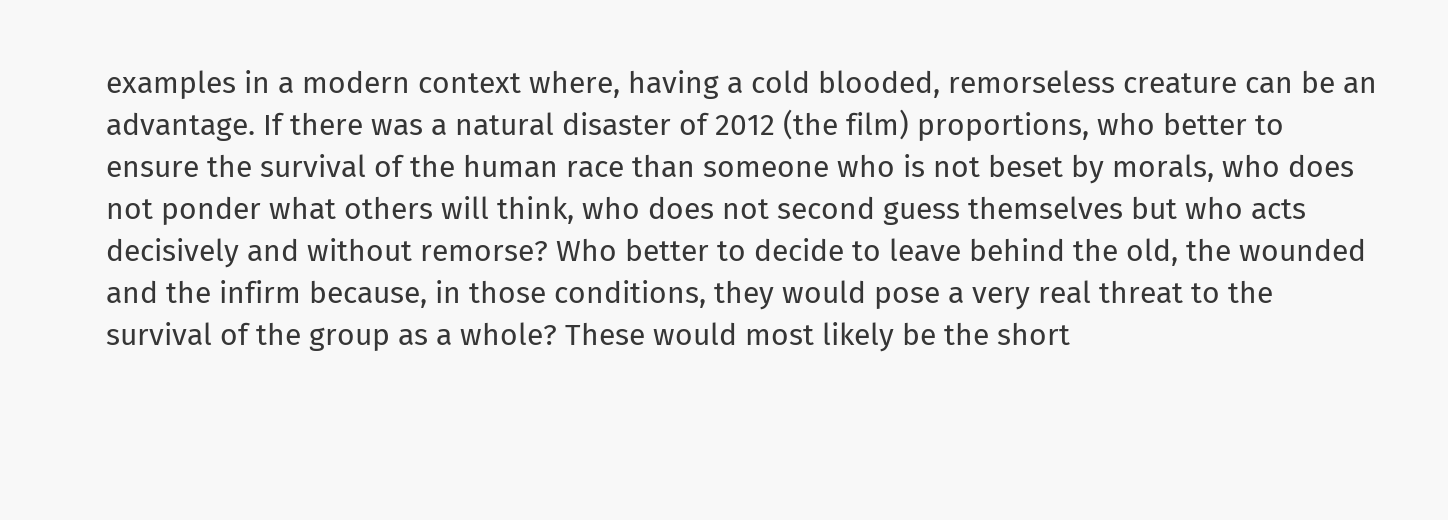examples in a modern context where, having a cold blooded, remorseless creature can be an advantage. If there was a natural disaster of 2012 (the film) proportions, who better to ensure the survival of the human race than someone who is not beset by morals, who does not ponder what others will think, who does not second guess themselves but who acts decisively and without remorse? Who better to decide to leave behind the old, the wounded and the infirm because, in those conditions, they would pose a very real threat to the survival of the group as a whole? These would most likely be the short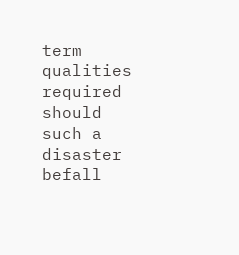term qualities required should such a disaster befall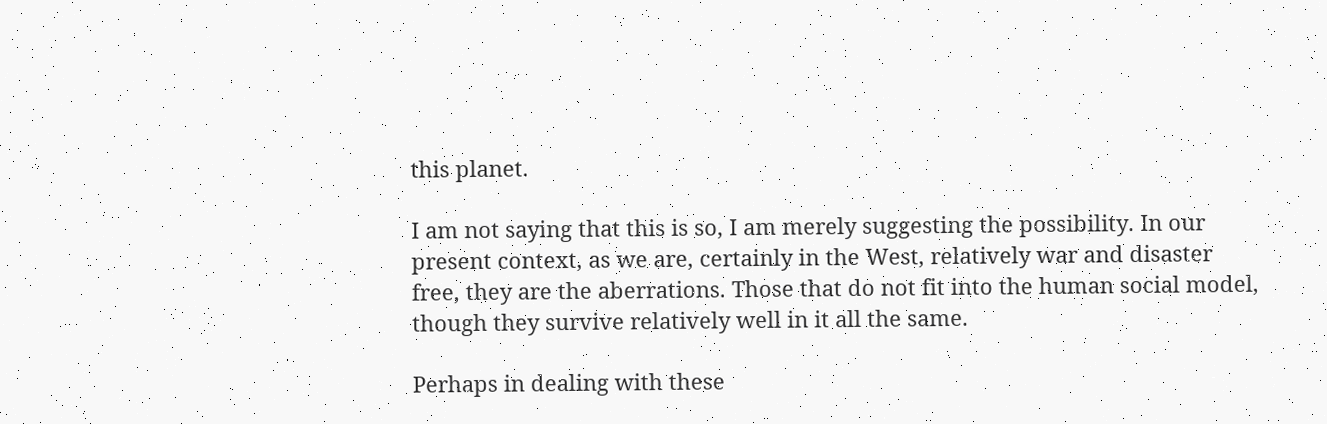this planet.

I am not saying that this is so, I am merely suggesting the possibility. In our present context, as we are, certainly in the West, relatively war and disaster free, they are the aberrations. Those that do not fit into the human social model, though they survive relatively well in it all the same.

Perhaps in dealing with these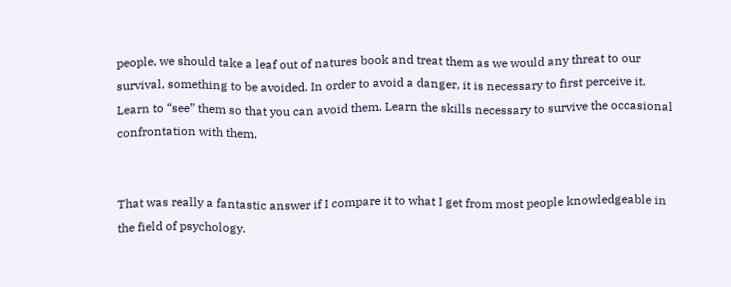people, we should take a leaf out of natures book and treat them as we would any threat to our survival, something to be avoided. In order to avoid a danger, it is necessary to first perceive it. Learn to “see” them so that you can avoid them. Learn the skills necessary to survive the occasional confrontation with them.


That was really a fantastic answer if I compare it to what I get from most people knowledgeable in the field of psychology.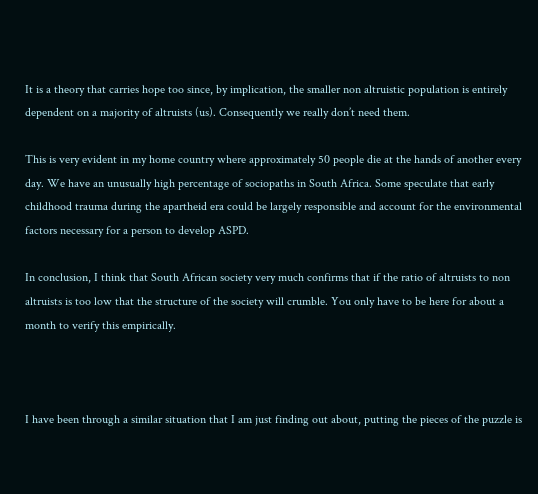It is a theory that carries hope too since, by implication, the smaller non altruistic population is entirely dependent on a majority of altruists (us). Consequently we really don’t need them.

This is very evident in my home country where approximately 50 people die at the hands of another every day. We have an unusually high percentage of sociopaths in South Africa. Some speculate that early childhood trauma during the apartheid era could be largely responsible and account for the environmental factors necessary for a person to develop ASPD.

In conclusion, I think that South African society very much confirms that if the ratio of altruists to non altruists is too low that the structure of the society will crumble. You only have to be here for about a month to verify this empirically.



I have been through a similar situation that I am just finding out about, putting the pieces of the puzzle is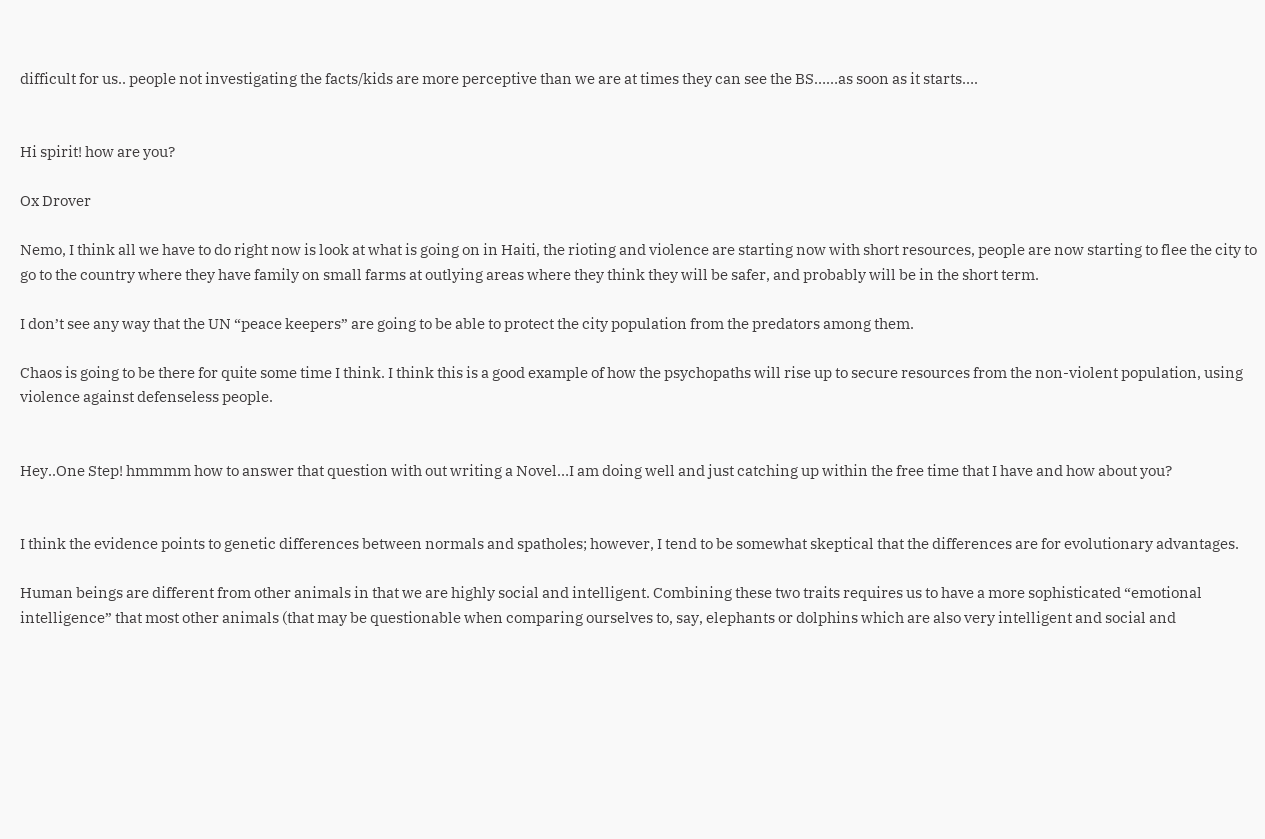difficult for us.. people not investigating the facts/kids are more perceptive than we are at times they can see the BS……as soon as it starts….


Hi spirit! how are you?

Ox Drover

Nemo, I think all we have to do right now is look at what is going on in Haiti, the rioting and violence are starting now with short resources, people are now starting to flee the city to go to the country where they have family on small farms at outlying areas where they think they will be safer, and probably will be in the short term.

I don’t see any way that the UN “peace keepers” are going to be able to protect the city population from the predators among them.

Chaos is going to be there for quite some time I think. I think this is a good example of how the psychopaths will rise up to secure resources from the non-violent population, using violence against defenseless people.


Hey..One Step! hmmmm how to answer that question with out writing a Novel…I am doing well and just catching up within the free time that I have and how about you?


I think the evidence points to genetic differences between normals and spatholes; however, I tend to be somewhat skeptical that the differences are for evolutionary advantages.

Human beings are different from other animals in that we are highly social and intelligent. Combining these two traits requires us to have a more sophisticated “emotional intelligence” that most other animals (that may be questionable when comparing ourselves to, say, elephants or dolphins which are also very intelligent and social and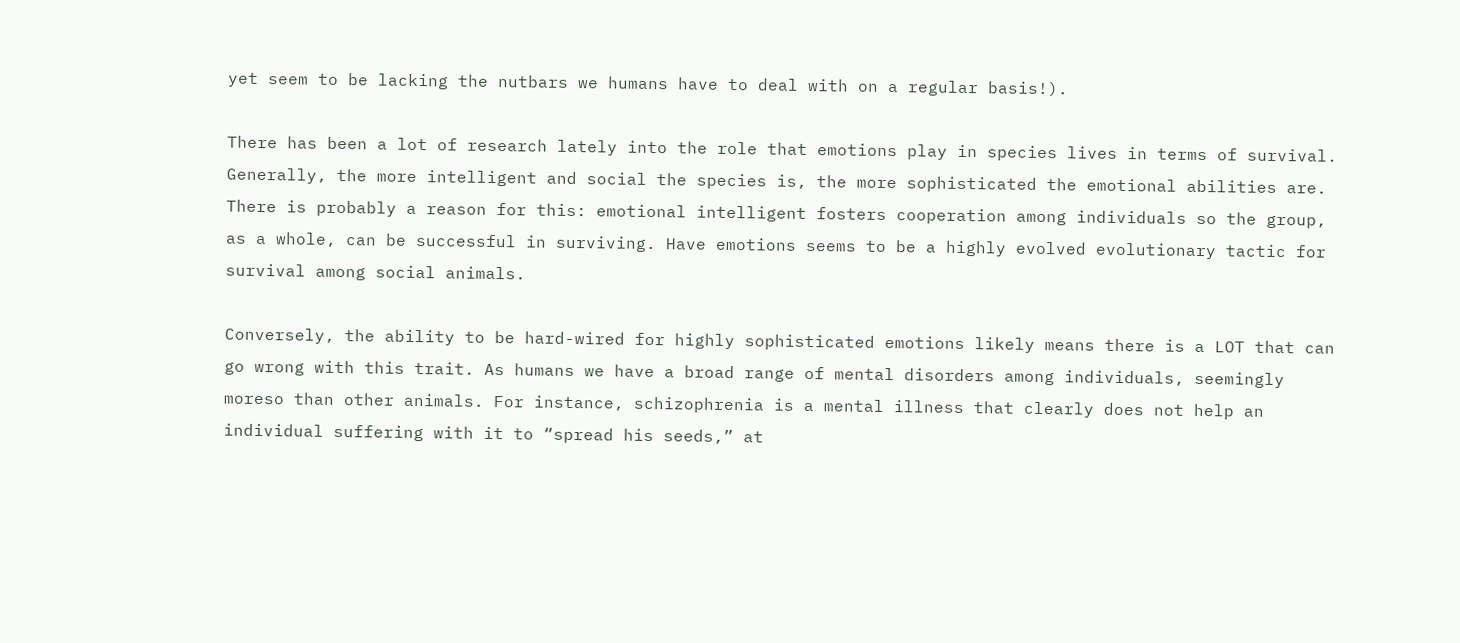yet seem to be lacking the nutbars we humans have to deal with on a regular basis!).

There has been a lot of research lately into the role that emotions play in species lives in terms of survival. Generally, the more intelligent and social the species is, the more sophisticated the emotional abilities are. There is probably a reason for this: emotional intelligent fosters cooperation among individuals so the group, as a whole, can be successful in surviving. Have emotions seems to be a highly evolved evolutionary tactic for survival among social animals.

Conversely, the ability to be hard-wired for highly sophisticated emotions likely means there is a LOT that can go wrong with this trait. As humans we have a broad range of mental disorders among individuals, seemingly moreso than other animals. For instance, schizophrenia is a mental illness that clearly does not help an individual suffering with it to “spread his seeds,” at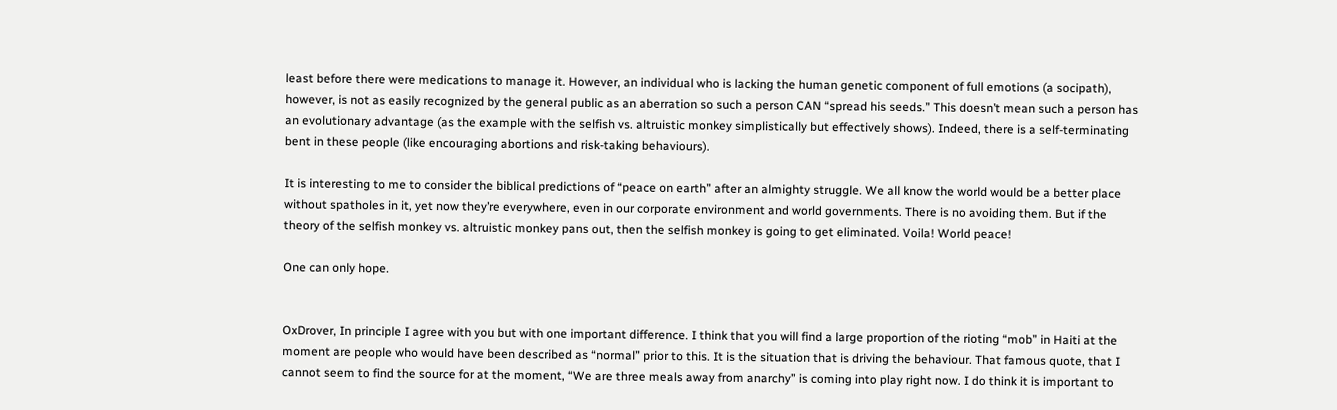least before there were medications to manage it. However, an individual who is lacking the human genetic component of full emotions (a socipath), however, is not as easily recognized by the general public as an aberration so such a person CAN “spread his seeds.” This doesn’t mean such a person has an evolutionary advantage (as the example with the selfish vs. altruistic monkey simplistically but effectively shows). Indeed, there is a self-terminating bent in these people (like encouraging abortions and risk-taking behaviours).

It is interesting to me to consider the biblical predictions of “peace on earth” after an almighty struggle. We all know the world would be a better place without spatholes in it, yet now they’re everywhere, even in our corporate environment and world governments. There is no avoiding them. But if the theory of the selfish monkey vs. altruistic monkey pans out, then the selfish monkey is going to get eliminated. Voila! World peace!

One can only hope.


OxDrover, In principle I agree with you but with one important difference. I think that you will find a large proportion of the rioting “mob” in Haiti at the moment are people who would have been described as “normal” prior to this. It is the situation that is driving the behaviour. That famous quote, that I cannot seem to find the source for at the moment, “We are three meals away from anarchy” is coming into play right now. I do think it is important to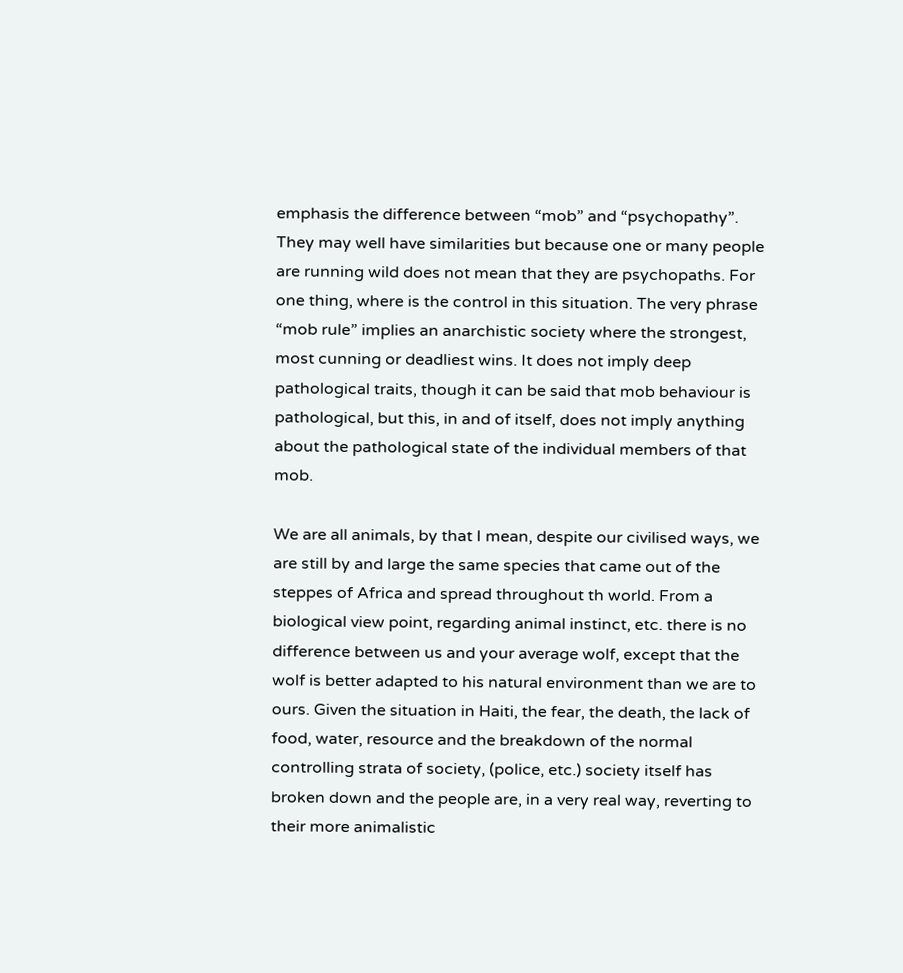emphasis the difference between “mob” and “psychopathy”. They may well have similarities but because one or many people are running wild does not mean that they are psychopaths. For one thing, where is the control in this situation. The very phrase “mob rule” implies an anarchistic society where the strongest, most cunning or deadliest wins. It does not imply deep pathological traits, though it can be said that mob behaviour is pathological, but this, in and of itself, does not imply anything about the pathological state of the individual members of that mob.

We are all animals, by that I mean, despite our civilised ways, we are still by and large the same species that came out of the steppes of Africa and spread throughout th world. From a biological view point, regarding animal instinct, etc. there is no difference between us and your average wolf, except that the wolf is better adapted to his natural environment than we are to ours. Given the situation in Haiti, the fear, the death, the lack of food, water, resource and the breakdown of the normal controlling strata of society, (police, etc.) society itself has broken down and the people are, in a very real way, reverting to their more animalistic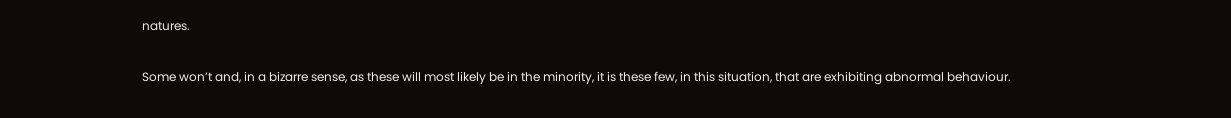natures.

Some won’t and, in a bizarre sense, as these will most likely be in the minority, it is these few, in this situation, that are exhibiting abnormal behaviour.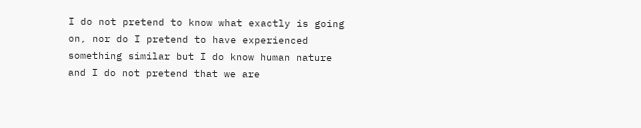I do not pretend to know what exactly is going on, nor do I pretend to have experienced something similar but I do know human nature and I do not pretend that we are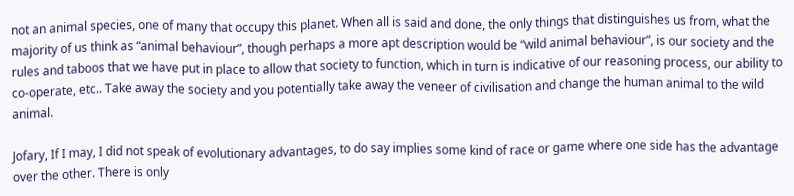not an animal species, one of many that occupy this planet. When all is said and done, the only things that distinguishes us from, what the majority of us think as “animal behaviour”, though perhaps a more apt description would be “wild animal behaviour”, is our society and the rules and taboos that we have put in place to allow that society to function, which in turn is indicative of our reasoning process, our ability to co-operate, etc.. Take away the society and you potentially take away the veneer of civilisation and change the human animal to the wild animal.

Jofary, If I may, I did not speak of evolutionary advantages, to do say implies some kind of race or game where one side has the advantage over the other. There is only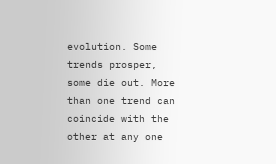evolution. Some trends prosper, some die out. More than one trend can coincide with the other at any one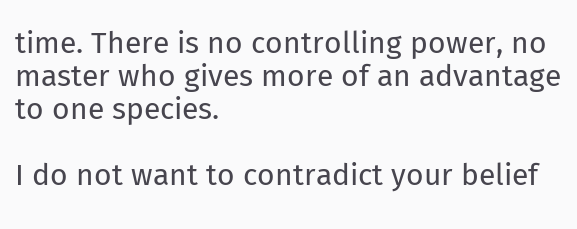time. There is no controlling power, no master who gives more of an advantage to one species.

I do not want to contradict your belief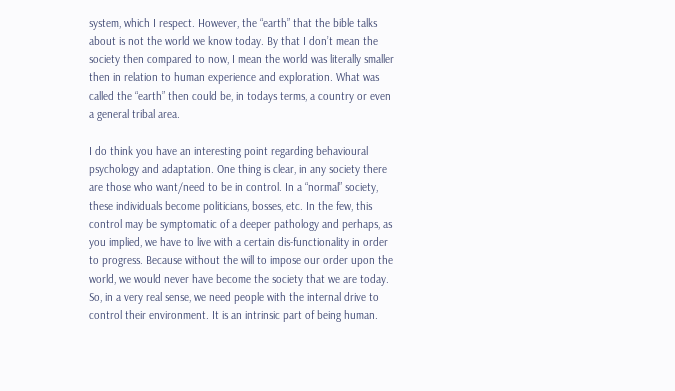system, which I respect. However, the “earth” that the bible talks about is not the world we know today. By that I don’t mean the society then compared to now, I mean the world was literally smaller then in relation to human experience and exploration. What was called the “earth” then could be, in todays terms, a country or even a general tribal area.

I do think you have an interesting point regarding behavioural psychology and adaptation. One thing is clear, in any society there are those who want/need to be in control. In a “normal” society, these individuals become politicians, bosses, etc. In the few, this control may be symptomatic of a deeper pathology and perhaps, as you implied, we have to live with a certain dis-functionality in order to progress. Because without the will to impose our order upon the world, we would never have become the society that we are today. So, in a very real sense, we need people with the internal drive to control their environment. It is an intrinsic part of being human.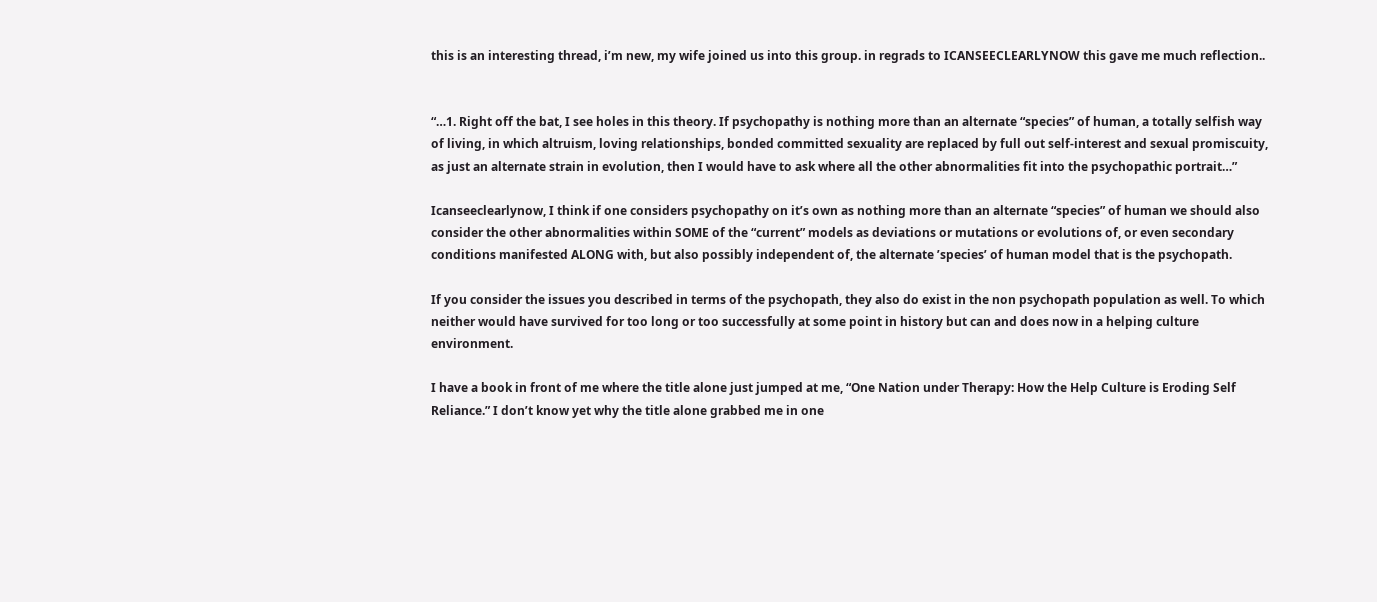this is an interesting thread, i’m new, my wife joined us into this group. in regrads to ICANSEECLEARLYNOW this gave me much reflection..


“…1. Right off the bat, I see holes in this theory. If psychopathy is nothing more than an alternate “species” of human, a totally selfish way of living, in which altruism, loving relationships, bonded committed sexuality are replaced by full out self-interest and sexual promiscuity, as just an alternate strain in evolution, then I would have to ask where all the other abnormalities fit into the psychopathic portrait…”

Icanseeclearlynow, I think if one considers psychopathy on it’s own as nothing more than an alternate “species” of human we should also consider the other abnormalities within SOME of the “current” models as deviations or mutations or evolutions of, or even secondary conditions manifested ALONG with, but also possibly independent of, the alternate ’species’ of human model that is the psychopath.

If you consider the issues you described in terms of the psychopath, they also do exist in the non psychopath population as well. To which neither would have survived for too long or too successfully at some point in history but can and does now in a helping culture environment.

I have a book in front of me where the title alone just jumped at me, “One Nation under Therapy: How the Help Culture is Eroding Self Reliance.” I don’t know yet why the title alone grabbed me in one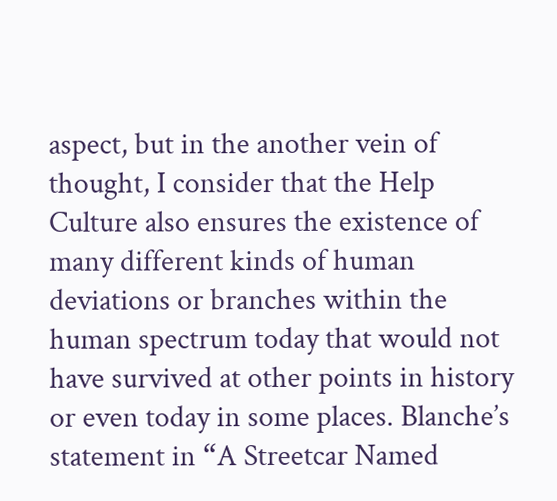aspect, but in the another vein of thought, I consider that the Help Culture also ensures the existence of many different kinds of human deviations or branches within the human spectrum today that would not have survived at other points in history or even today in some places. Blanche’s statement in “A Streetcar Named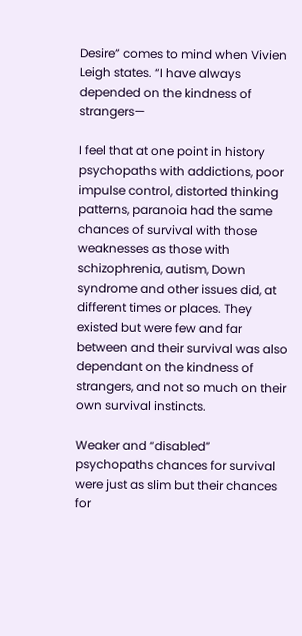Desire” comes to mind when Vivien Leigh states. “I have always depended on the kindness of strangers—

I feel that at one point in history psychopaths with addictions, poor impulse control, distorted thinking patterns, paranoia had the same chances of survival with those weaknesses as those with schizophrenia, autism, Down syndrome and other issues did, at different times or places. They existed but were few and far between and their survival was also dependant on the kindness of strangers, and not so much on their own survival instincts.

Weaker and “disabled” psychopaths chances for survival were just as slim but their chances for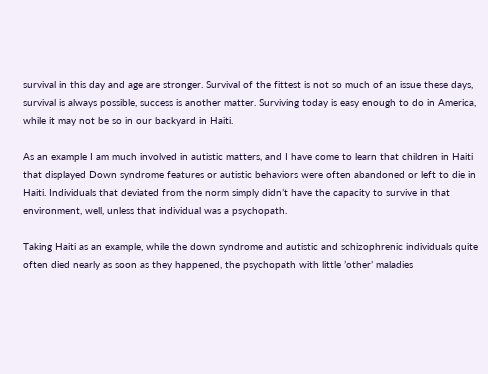survival in this day and age are stronger. Survival of the fittest is not so much of an issue these days, survival is always possible, success is another matter. Surviving today is easy enough to do in America, while it may not be so in our backyard in Haiti.

As an example I am much involved in autistic matters, and I have come to learn that children in Haiti that displayed Down syndrome features or autistic behaviors were often abandoned or left to die in Haiti. Individuals that deviated from the norm simply didn’t have the capacity to survive in that environment, well, unless that individual was a psychopath.

Taking Haiti as an example, while the down syndrome and autistic and schizophrenic individuals quite often died nearly as soon as they happened, the psychopath with little ’other’ maladies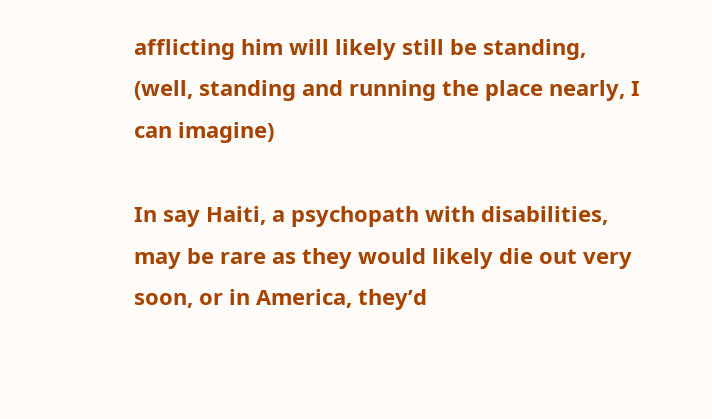afflicting him will likely still be standing, (well, standing and running the place nearly, I can imagine)

In say Haiti, a psychopath with disabilities, may be rare as they would likely die out very soon, or in America, they’d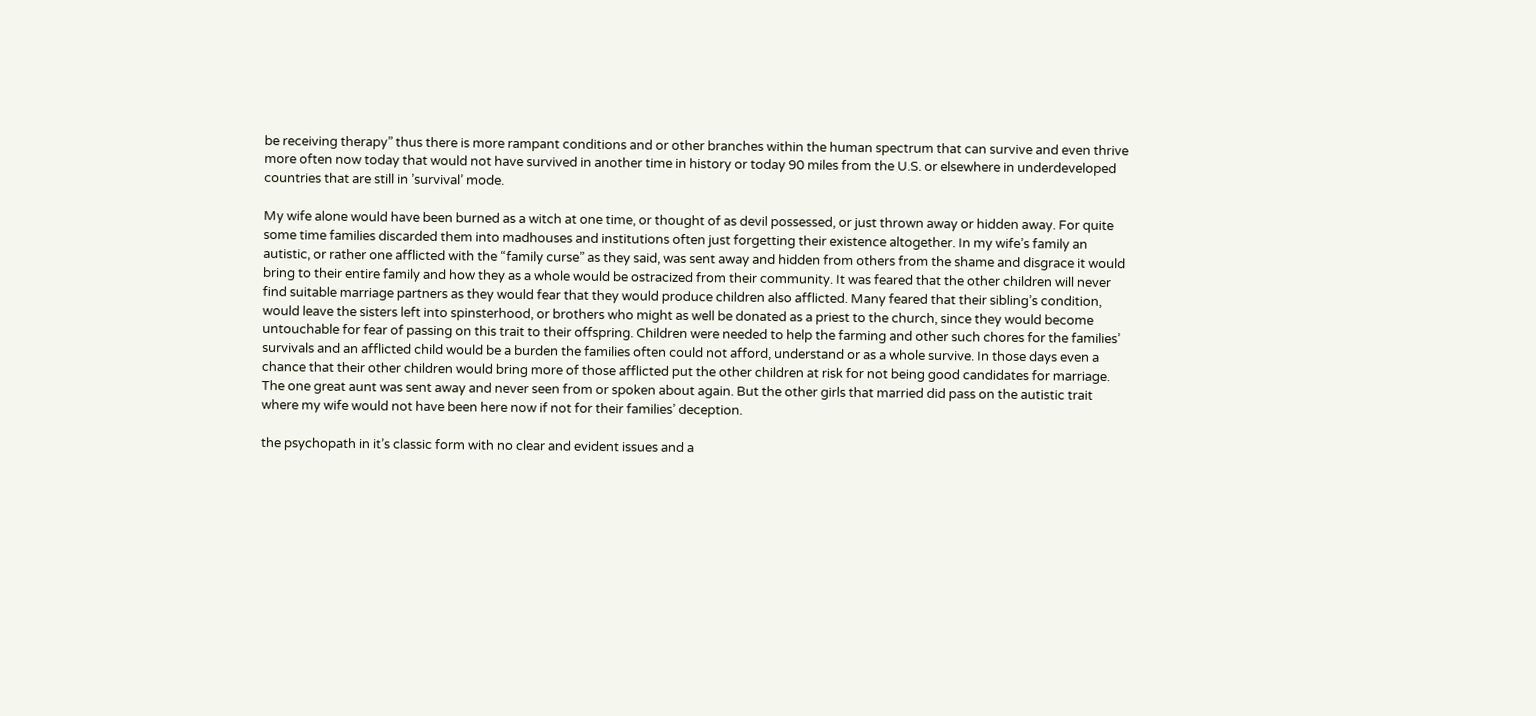be receiving therapy” thus there is more rampant conditions and or other branches within the human spectrum that can survive and even thrive more often now today that would not have survived in another time in history or today 90 miles from the U.S. or elsewhere in underdeveloped countries that are still in ’survival’ mode.

My wife alone would have been burned as a witch at one time, or thought of as devil possessed, or just thrown away or hidden away. For quite some time families discarded them into madhouses and institutions often just forgetting their existence altogether. In my wife’s family an autistic, or rather one afflicted with the “family curse” as they said, was sent away and hidden from others from the shame and disgrace it would bring to their entire family and how they as a whole would be ostracized from their community. It was feared that the other children will never find suitable marriage partners as they would fear that they would produce children also afflicted. Many feared that their sibling’s condition, would leave the sisters left into spinsterhood, or brothers who might as well be donated as a priest to the church, since they would become untouchable for fear of passing on this trait to their offspring. Children were needed to help the farming and other such chores for the families’ survivals and an afflicted child would be a burden the families often could not afford, understand or as a whole survive. In those days even a chance that their other children would bring more of those afflicted put the other children at risk for not being good candidates for marriage. The one great aunt was sent away and never seen from or spoken about again. But the other girls that married did pass on the autistic trait where my wife would not have been here now if not for their families’ deception.

the psychopath in it’s classic form with no clear and evident issues and a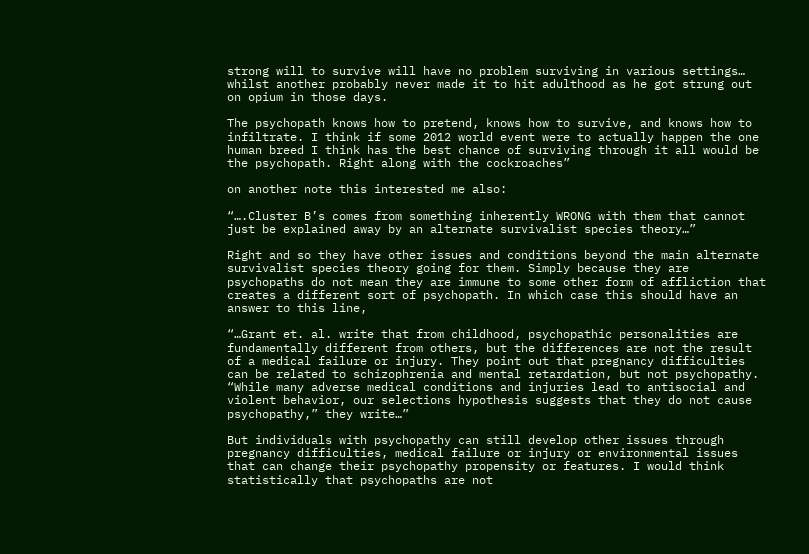strong will to survive will have no problem surviving in various settings… whilst another probably never made it to hit adulthood as he got strung out on opium in those days.

The psychopath knows how to pretend, knows how to survive, and knows how to infiltrate. I think if some 2012 world event were to actually happen the one human breed I think has the best chance of surviving through it all would be the psychopath. Right along with the cockroaches”

on another note this interested me also:

“….Cluster B’s comes from something inherently WRONG with them that cannot just be explained away by an alternate survivalist species theory…”

Right and so they have other issues and conditions beyond the main alternate survivalist species theory going for them. Simply because they are psychopaths do not mean they are immune to some other form of affliction that creates a different sort of psychopath. In which case this should have an answer to this line,

“…Grant et. al. write that from childhood, psychopathic personalities are fundamentally different from others, but the differences are not the result of a medical failure or injury. They point out that pregnancy difficulties can be related to schizophrenia and mental retardation, but not psychopathy. “While many adverse medical conditions and injuries lead to antisocial and violent behavior, our selections hypothesis suggests that they do not cause psychopathy,” they write…”

But individuals with psychopathy can still develop other issues through pregnancy difficulties, medical failure or injury or environmental issues that can change their psychopathy propensity or features. I would think statistically that psychopaths are not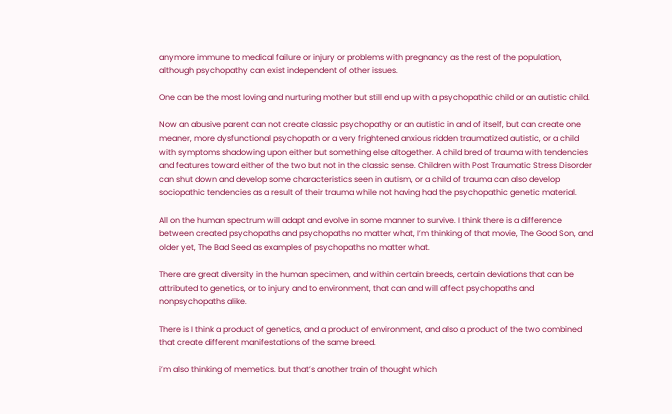anymore immune to medical failure or injury or problems with pregnancy as the rest of the population, although psychopathy can exist independent of other issues.

One can be the most loving and nurturing mother but still end up with a psychopathic child or an autistic child.

Now an abusive parent can not create classic psychopathy or an autistic in and of itself, but can create one meaner, more dysfunctional psychopath or a very frightened anxious ridden traumatized autistic, or a child with symptoms shadowing upon either but something else altogether. A child bred of trauma with tendencies and features toward either of the two but not in the classic sense. Children with Post Traumatic Stress Disorder can shut down and develop some characteristics seen in autism, or a child of trauma can also develop sociopathic tendencies as a result of their trauma while not having had the psychopathic genetic material.

All on the human spectrum will adapt and evolve in some manner to survive. I think there is a difference between created psychopaths and psychopaths no matter what, I’m thinking of that movie, The Good Son, and older yet, The Bad Seed as examples of psychopaths no matter what.

There are great diversity in the human specimen, and within certain breeds, certain deviations that can be attributed to genetics, or to injury and to environment, that can and will affect psychopaths and nonpsychopaths alike.

There is I think a product of genetics, and a product of environment, and also a product of the two combined that create different manifestations of the same breed.

i’m also thinking of memetics. but that’s another train of thought which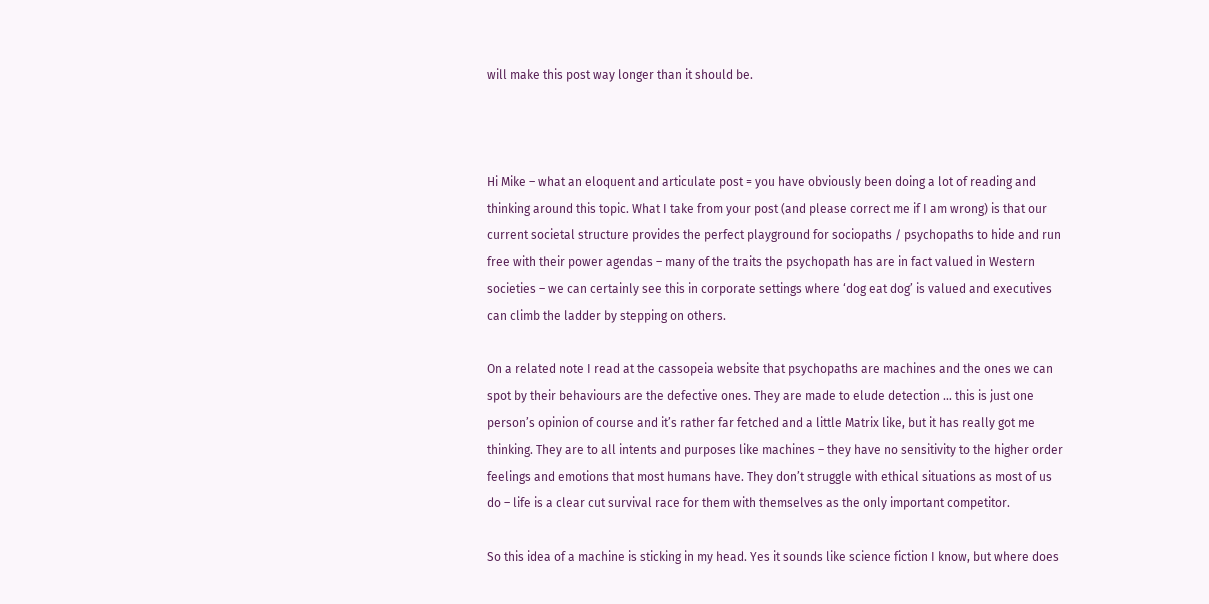will make this post way longer than it should be.



Hi Mike – what an eloquent and articulate post = you have obviously been doing a lot of reading and thinking around this topic. What I take from your post (and please correct me if I am wrong) is that our current societal structure provides the perfect playground for sociopaths / psychopaths to hide and run free with their power agendas – many of the traits the psychopath has are in fact valued in Western societies – we can certainly see this in corporate settings where ‘dog eat dog’ is valued and executives can climb the ladder by stepping on others.

On a related note I read at the cassopeia website that psychopaths are machines and the ones we can spot by their behaviours are the defective ones. They are made to elude detection … this is just one person’s opinion of course and it’s rather far fetched and a little Matrix like, but it has really got me thinking. They are to all intents and purposes like machines – they have no sensitivity to the higher order feelings and emotions that most humans have. They don’t struggle with ethical situations as most of us do – life is a clear cut survival race for them with themselves as the only important competitor.

So this idea of a machine is sticking in my head. Yes it sounds like science fiction I know, but where does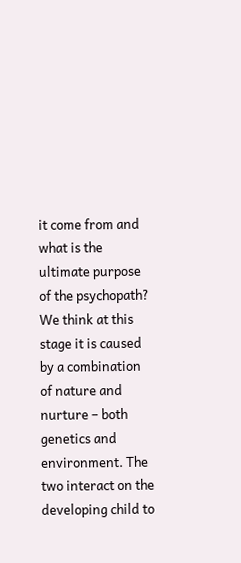it come from and what is the ultimate purpose of the psychopath? We think at this stage it is caused by a combination of nature and nurture – both genetics and environment. The two interact on the developing child to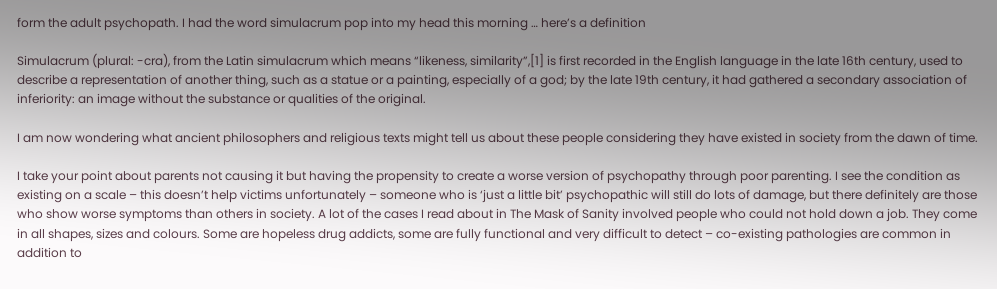form the adult psychopath. I had the word simulacrum pop into my head this morning … here’s a definition

Simulacrum (plural: -cra), from the Latin simulacrum which means “likeness, similarity”,[1] is first recorded in the English language in the late 16th century, used to describe a representation of another thing, such as a statue or a painting, especially of a god; by the late 19th century, it had gathered a secondary association of inferiority: an image without the substance or qualities of the original.

I am now wondering what ancient philosophers and religious texts might tell us about these people considering they have existed in society from the dawn of time.

I take your point about parents not causing it but having the propensity to create a worse version of psychopathy through poor parenting. I see the condition as existing on a scale – this doesn’t help victims unfortunately – someone who is ‘just a little bit’ psychopathic will still do lots of damage, but there definitely are those who show worse symptoms than others in society. A lot of the cases I read about in The Mask of Sanity involved people who could not hold down a job. They come in all shapes, sizes and colours. Some are hopeless drug addicts, some are fully functional and very difficult to detect – co-existing pathologies are common in addition to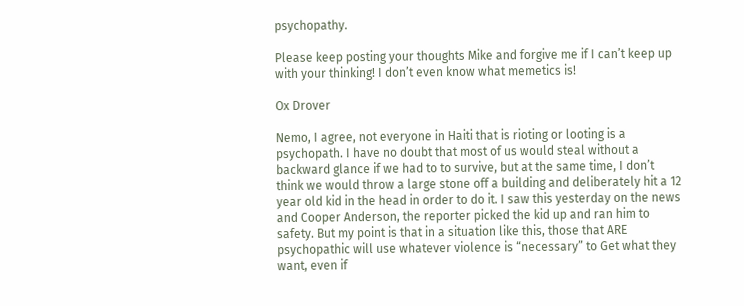psychopathy.

Please keep posting your thoughts Mike and forgive me if I can’t keep up with your thinking! I don’t even know what memetics is!

Ox Drover

Nemo, I agree, not everyone in Haiti that is rioting or looting is a psychopath. I have no doubt that most of us would steal without a backward glance if we had to to survive, but at the same time, I don’t think we would throw a large stone off a building and deliberately hit a 12 year old kid in the head in order to do it. I saw this yesterday on the news and Cooper Anderson, the reporter picked the kid up and ran him to safety. But my point is that in a situation like this, those that ARE psychopathic will use whatever violence is “necessary” to Get what they want, even if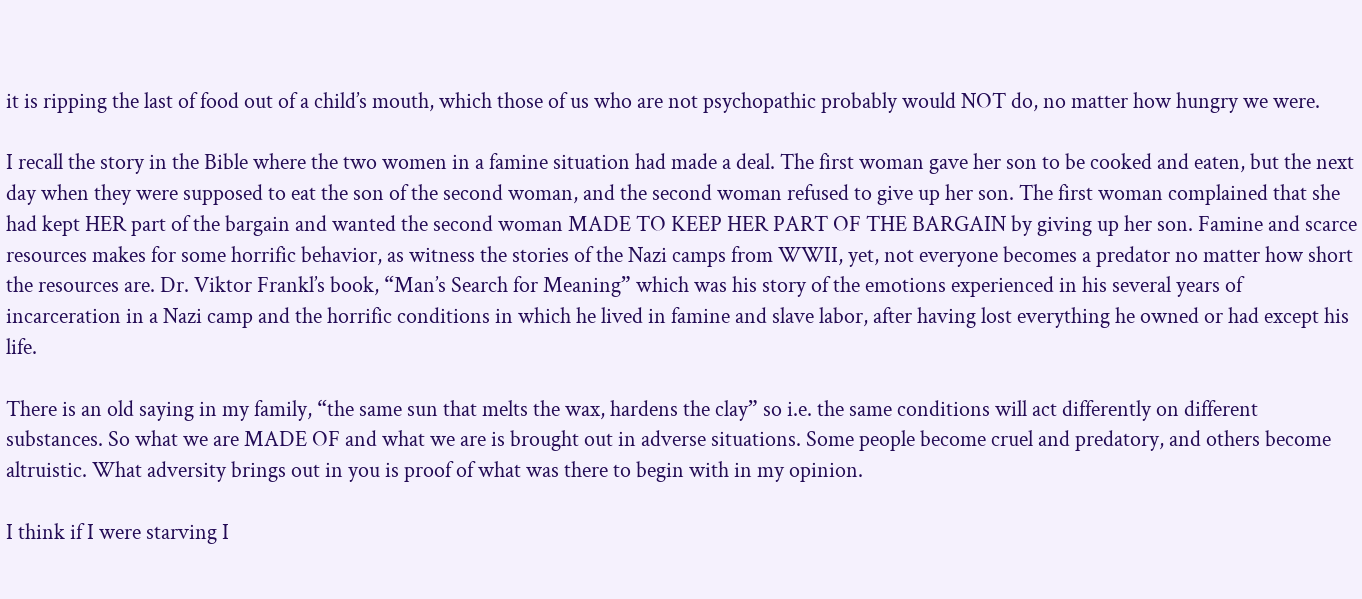it is ripping the last of food out of a child’s mouth, which those of us who are not psychopathic probably would NOT do, no matter how hungry we were.

I recall the story in the Bible where the two women in a famine situation had made a deal. The first woman gave her son to be cooked and eaten, but the next day when they were supposed to eat the son of the second woman, and the second woman refused to give up her son. The first woman complained that she had kept HER part of the bargain and wanted the second woman MADE TO KEEP HER PART OF THE BARGAIN by giving up her son. Famine and scarce resources makes for some horrific behavior, as witness the stories of the Nazi camps from WWII, yet, not everyone becomes a predator no matter how short the resources are. Dr. Viktor Frankl’s book, “Man’s Search for Meaning” which was his story of the emotions experienced in his several years of incarceration in a Nazi camp and the horrific conditions in which he lived in famine and slave labor, after having lost everything he owned or had except his life.

There is an old saying in my family, “the same sun that melts the wax, hardens the clay” so i.e. the same conditions will act differently on different substances. So what we are MADE OF and what we are is brought out in adverse situations. Some people become cruel and predatory, and others become altruistic. What adversity brings out in you is proof of what was there to begin with in my opinion.

I think if I were starving I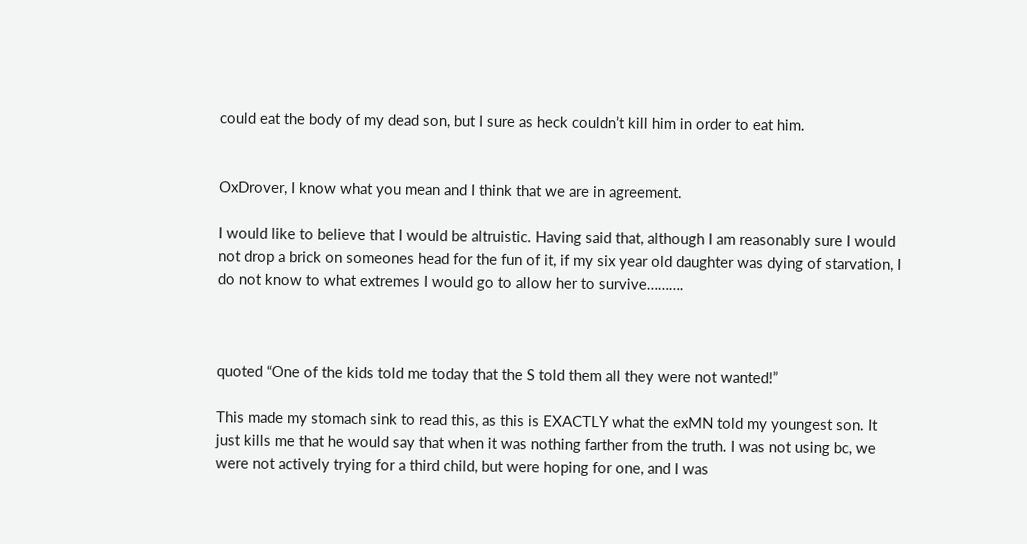could eat the body of my dead son, but I sure as heck couldn’t kill him in order to eat him.


OxDrover, I know what you mean and I think that we are in agreement.

I would like to believe that I would be altruistic. Having said that, although I am reasonably sure I would not drop a brick on someones head for the fun of it, if my six year old daughter was dying of starvation, I do not know to what extremes I would go to allow her to survive……….



quoted “One of the kids told me today that the S told them all they were not wanted!”

This made my stomach sink to read this, as this is EXACTLY what the exMN told my youngest son. It just kills me that he would say that when it was nothing farther from the truth. I was not using bc, we were not actively trying for a third child, but were hoping for one, and I was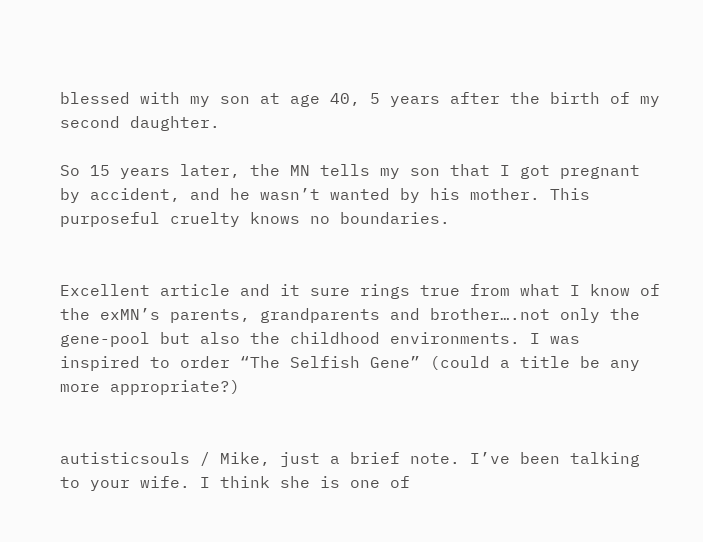blessed with my son at age 40, 5 years after the birth of my second daughter.

So 15 years later, the MN tells my son that I got pregnant by accident, and he wasn’t wanted by his mother. This purposeful cruelty knows no boundaries.


Excellent article and it sure rings true from what I know of the exMN’s parents, grandparents and brother….not only the gene-pool but also the childhood environments. I was inspired to order “The Selfish Gene” (could a title be any more appropriate?)


autisticsouls / Mike, just a brief note. I’ve been talking to your wife. I think she is one of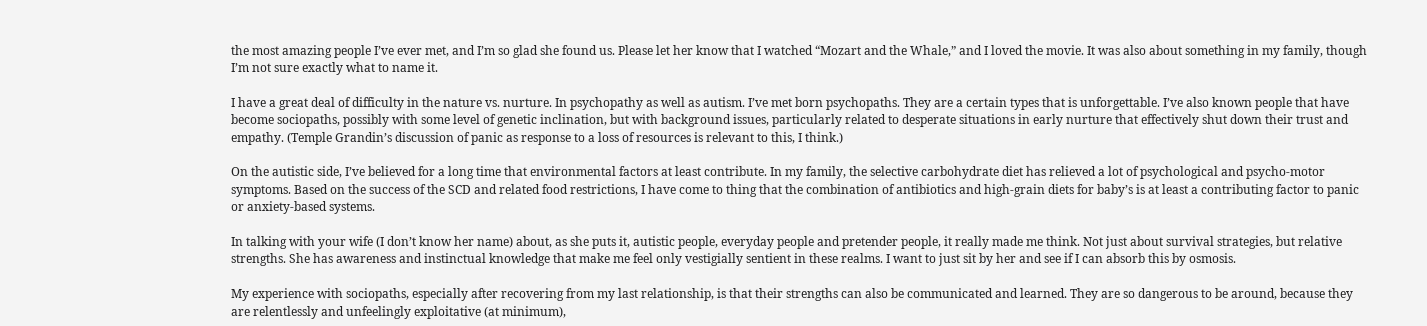the most amazing people I’ve ever met, and I’m so glad she found us. Please let her know that I watched “Mozart and the Whale,” and I loved the movie. It was also about something in my family, though I’m not sure exactly what to name it.

I have a great deal of difficulty in the nature vs. nurture. In psychopathy as well as autism. I’ve met born psychopaths. They are a certain types that is unforgettable. I’ve also known people that have become sociopaths, possibly with some level of genetic inclination, but with background issues, particularly related to desperate situations in early nurture that effectively shut down their trust and empathy. (Temple Grandin’s discussion of panic as response to a loss of resources is relevant to this, I think.)

On the autistic side, I’ve believed for a long time that environmental factors at least contribute. In my family, the selective carbohydrate diet has relieved a lot of psychological and psycho-motor symptoms. Based on the success of the SCD and related food restrictions, I have come to thing that the combination of antibiotics and high-grain diets for baby’s is at least a contributing factor to panic or anxiety-based systems.

In talking with your wife (I don’t know her name) about, as she puts it, autistic people, everyday people and pretender people, it really made me think. Not just about survival strategies, but relative strengths. She has awareness and instinctual knowledge that make me feel only vestigially sentient in these realms. I want to just sit by her and see if I can absorb this by osmosis.

My experience with sociopaths, especially after recovering from my last relationship, is that their strengths can also be communicated and learned. They are so dangerous to be around, because they are relentlessly and unfeelingly exploitative (at minimum),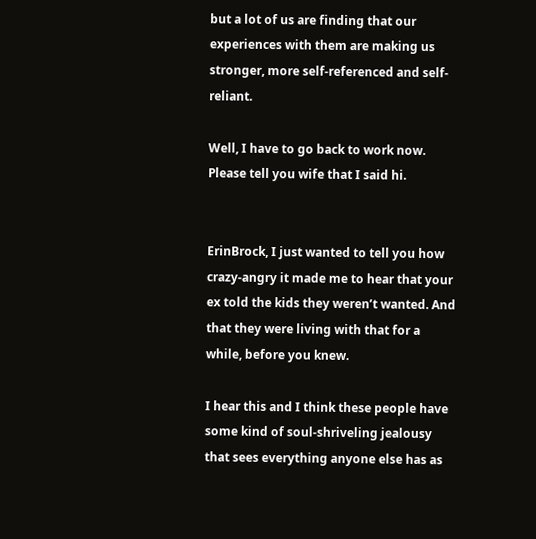but a lot of us are finding that our experiences with them are making us stronger, more self-referenced and self-reliant.

Well, I have to go back to work now. Please tell you wife that I said hi.


ErinBrock, I just wanted to tell you how crazy-angry it made me to hear that your ex told the kids they weren’t wanted. And that they were living with that for a while, before you knew.

I hear this and I think these people have some kind of soul-shriveling jealousy that sees everything anyone else has as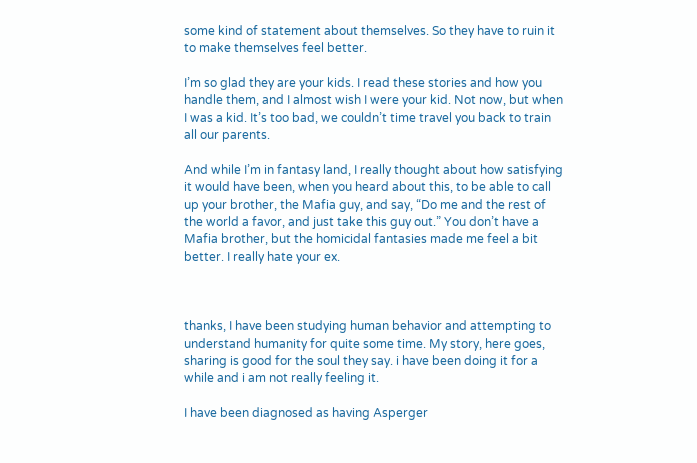some kind of statement about themselves. So they have to ruin it to make themselves feel better.

I’m so glad they are your kids. I read these stories and how you handle them, and I almost wish I were your kid. Not now, but when I was a kid. It’s too bad, we couldn’t time travel you back to train all our parents.

And while I’m in fantasy land, I really thought about how satisfying it would have been, when you heard about this, to be able to call up your brother, the Mafia guy, and say, “Do me and the rest of the world a favor, and just take this guy out.” You don’t have a Mafia brother, but the homicidal fantasies made me feel a bit better. I really hate your ex.



thanks, I have been studying human behavior and attempting to understand humanity for quite some time. My story, here goes, sharing is good for the soul they say. i have been doing it for a while and i am not really feeling it.

I have been diagnosed as having Asperger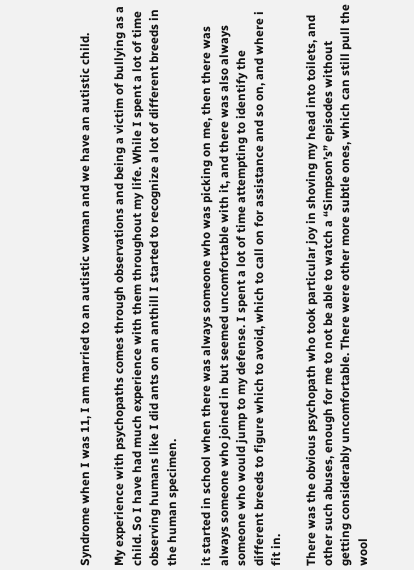Syndrome when I was 11, I am married to an autistic woman and we have an autistic child.

My experience with psychopaths comes through observations and being a victim of bullying as a child. So I have had much experience with them throughout my life. While I spent a lot of time observing humans like I did ants on an anthill I started to recognize a lot of different breeds in the human specimen.

it started in school when there was always someone who was picking on me, then there was always someone who joined in but seemed uncomfortable with it, and there was also always someone who would jump to my defense. I spent a lot of time attempting to identify the different breeds to figure which to avoid, which to call on for assistance and so on, and where i fit in.

There was the obvious psychopath who took particular joy in shoving my head into toilets, and other such abuses, enough for me to not be able to watch a “Simpson’s” episodes without getting considerably uncomfortable. There were other more subtle ones, which can still pull the wool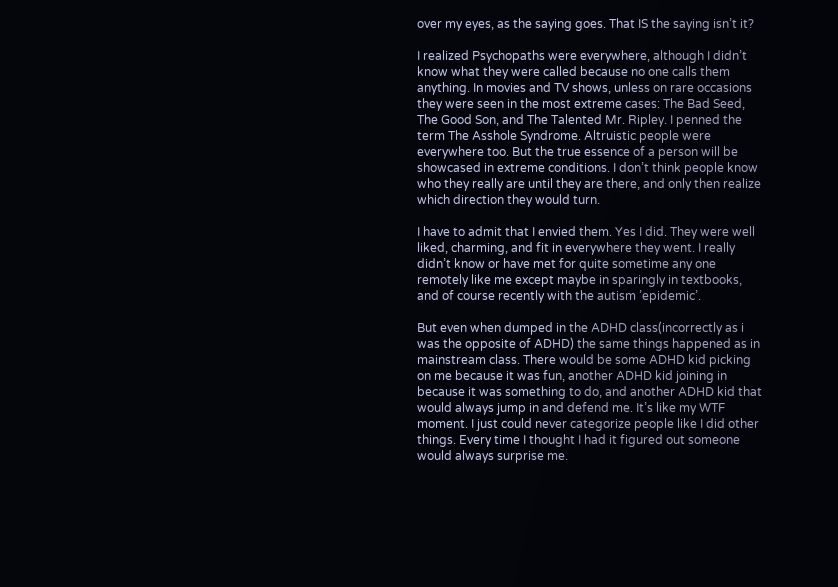over my eyes, as the saying goes. That IS the saying isn’t it?

I realized Psychopaths were everywhere, although I didn’t know what they were called because no one calls them anything. In movies and TV shows, unless on rare occasions they were seen in the most extreme cases: The Bad Seed, The Good Son, and The Talented Mr. Ripley. I penned the term The Asshole Syndrome. Altruistic people were everywhere too. But the true essence of a person will be showcased in extreme conditions. I don’t think people know who they really are until they are there, and only then realize which direction they would turn.

I have to admit that I envied them. Yes I did. They were well liked, charming, and fit in everywhere they went. I really didn’t know or have met for quite sometime any one remotely like me except maybe in sparingly in textbooks, and of course recently with the autism ’epidemic’.

But even when dumped in the ADHD class(incorrectly as i was the opposite of ADHD) the same things happened as in mainstream class. There would be some ADHD kid picking on me because it was fun, another ADHD kid joining in because it was something to do, and another ADHD kid that would always jump in and defend me. It’s like my WTF moment. I just could never categorize people like I did other things. Every time I thought I had it figured out someone would always surprise me.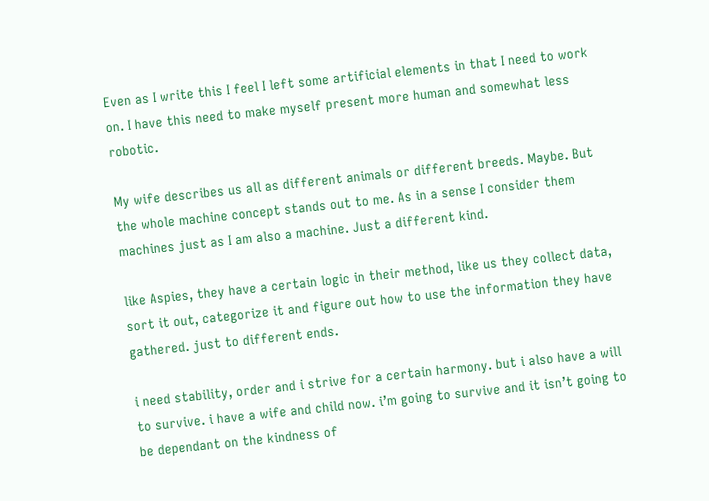Even as I write this I feel I left some artificial elements in that I need to work on. I have this need to make myself present more human and somewhat less robotic.

My wife describes us all as different animals or different breeds. Maybe. But the whole machine concept stands out to me. As in a sense I consider them machines just as I am also a machine. Just a different kind.

like Aspies, they have a certain logic in their method, like us they collect data, sort it out, categorize it and figure out how to use the information they have gathered. just to different ends.

i need stability, order and i strive for a certain harmony. but i also have a will to survive. i have a wife and child now. i’m going to survive and it isn’t going to be dependant on the kindness of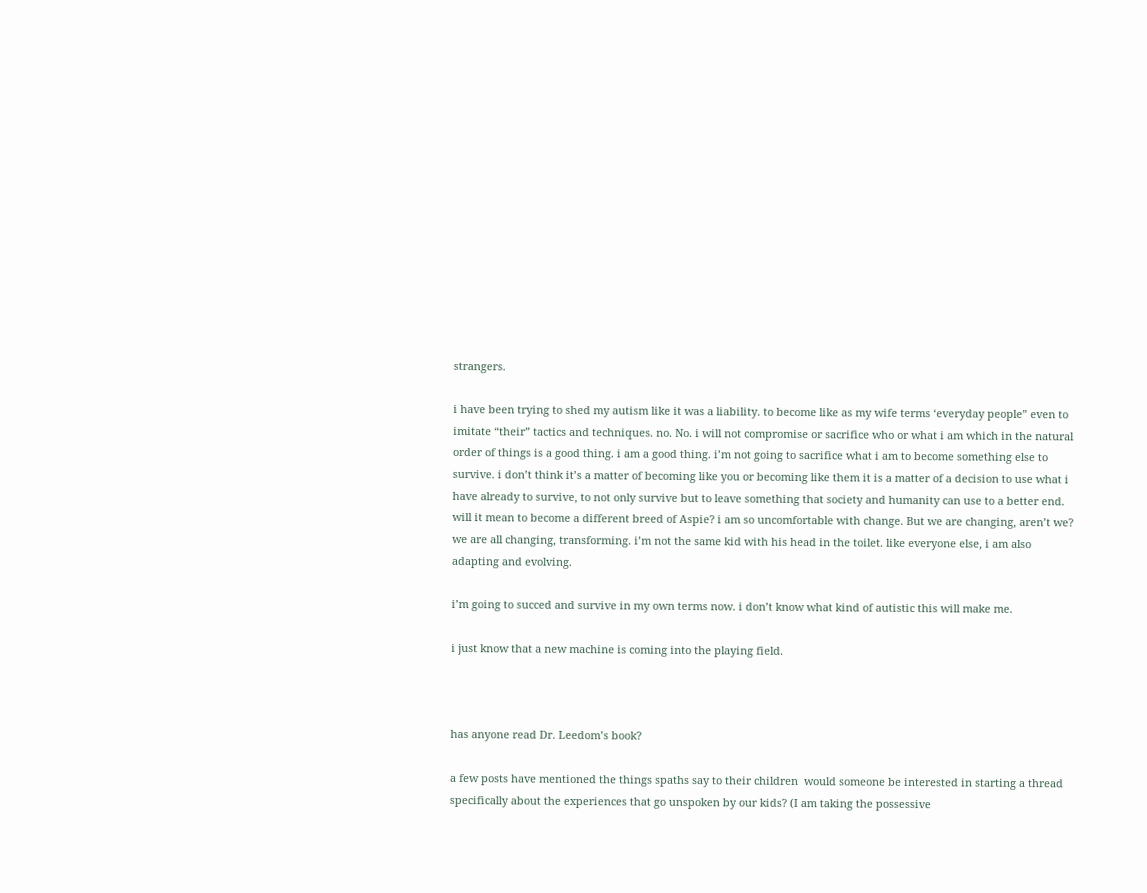strangers.

i have been trying to shed my autism like it was a liability. to become like as my wife terms ‘everyday people” even to imitate “their” tactics and techniques. no. No. i will not compromise or sacrifice who or what i am which in the natural order of things is a good thing. i am a good thing. i’m not going to sacrifice what i am to become something else to survive. i don’t think it’s a matter of becoming like you or becoming like them it is a matter of a decision to use what i have already to survive, to not only survive but to leave something that society and humanity can use to a better end. will it mean to become a different breed of Aspie? i am so uncomfortable with change. But we are changing, aren’t we? we are all changing, transforming. i’m not the same kid with his head in the toilet. like everyone else, i am also adapting and evolving.

i’m going to succed and survive in my own terms now. i don’t know what kind of autistic this will make me.

i just know that a new machine is coming into the playing field.



has anyone read Dr. Leedom’s book?

a few posts have mentioned the things spaths say to their children  would someone be interested in starting a thread specifically about the experiences that go unspoken by our kids? (I am taking the possessive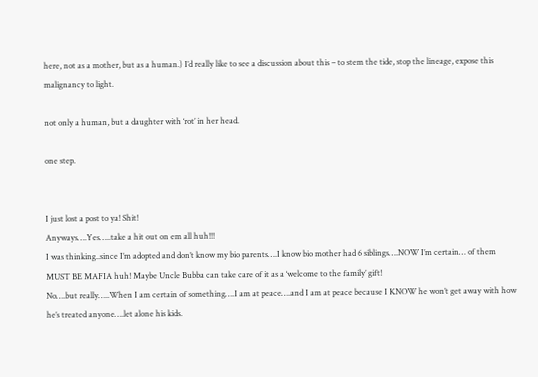here, not as a mother, but as a human.) I’d really like to see a discussion about this – to stem the tide, stop the lineage, expose this malignancy to light.

not only a human, but a daughter with ‘rot’ in her head.

one step.


I just lost a post to ya! Shit!
Anyways….Yes…..take a hit out on em all huh!!!
I was thinking..since I’m adopted and don’t know my bio parents….I know bio mother had 6 siblings….NOW I’m certain… of them MUST BE MAFIA huh! Maybe Uncle Bubba can take care of it as a ‘welcome to the family’ gift!
No….but really…..When I am certain of something….I am at peace….and I am at peace because I KNOW he won’t get away with how he’s treated anyone….let alone his kids.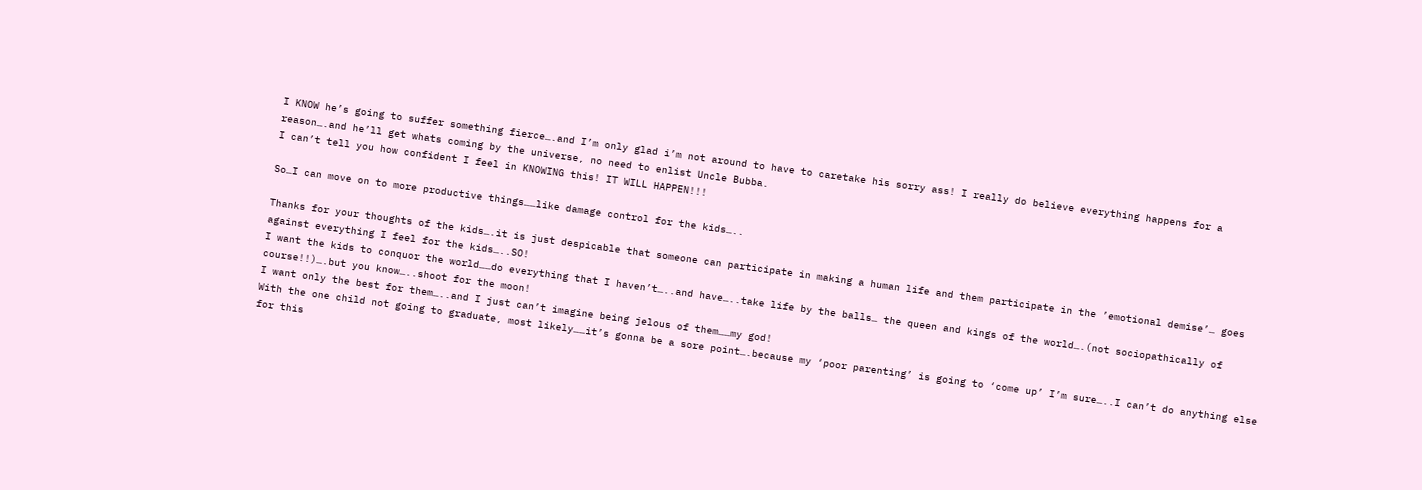I KNOW he’s going to suffer something fierce….and I’m only glad i’m not around to have to caretake his sorry ass! I really do believe everything happens for a reason….and he’ll get whats coming by the universe, no need to enlist Uncle Bubba.
I can’t tell you how confident I feel in KNOWING this! IT WILL HAPPEN!!!

So…I can move on to more productive things……like damage control for the kids…..

Thanks for your thoughts of the kids….it is just despicable that someone can participate in making a human life and them participate in the ’emotional demise’… goes against everything I feel for the kids…..SO!
I want the kids to conquor the world……do everything that I haven’t…..and have…..take life by the balls… the queen and kings of the world….(not sociopathically of course!!)….but you know…..shoot for the moon!
I want only the best for them…..and I just can’t imagine being jelous of them……my god!
With the one child not going to graduate, most likely……it’s gonna be a sore point….because my ‘poor parenting’ is going to ‘come up’ I’m sure…..I can’t do anything else for this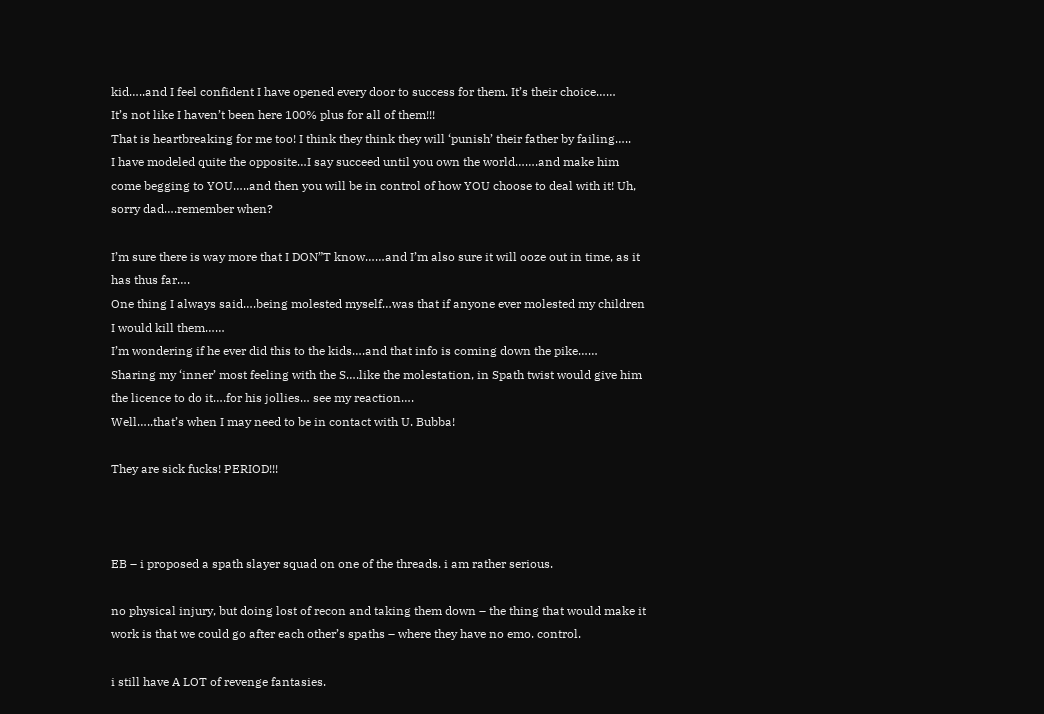kid…..and I feel confident I have opened every door to success for them. It’s their choice……
It’s not like I haven’t been here 100% plus for all of them!!!
That is heartbreaking for me too! I think they think they will ‘punish’ their father by failing…..
I have modeled quite the opposite…I say succeed until you own the world…….and make him come begging to YOU…..and then you will be in control of how YOU choose to deal with it! Uh, sorry dad….remember when?

I’m sure there is way more that I DON”T know……and I’m also sure it will ooze out in time, as it has thus far….
One thing I always said….being molested myself…was that if anyone ever molested my children I would kill them……
I’m wondering if he ever did this to the kids….and that info is coming down the pike……
Sharing my ‘inner’ most feeling with the S….like the molestation, in Spath twist would give him the licence to do it….for his jollies… see my reaction….
Well…..that’s when I may need to be in contact with U. Bubba!

They are sick fucks! PERIOD!!!



EB – i proposed a spath slayer squad on one of the threads. i am rather serious.

no physical injury, but doing lost of recon and taking them down – the thing that would make it work is that we could go after each other’s spaths – where they have no emo. control.

i still have A LOT of revenge fantasies.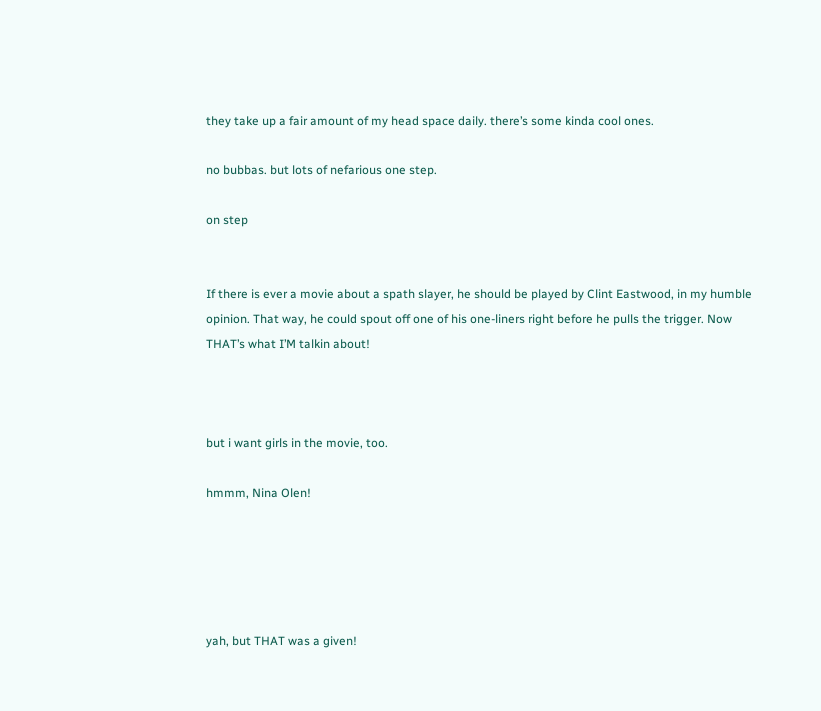they take up a fair amount of my head space daily. there’s some kinda cool ones.

no bubbas. but lots of nefarious one step.

on step


If there is ever a movie about a spath slayer, he should be played by Clint Eastwood, in my humble opinion. That way, he could spout off one of his one-liners right before he pulls the trigger. Now THAT’s what I’M talkin about!



but i want girls in the movie, too.

hmmm, Nina Olen!





yah, but THAT was a given!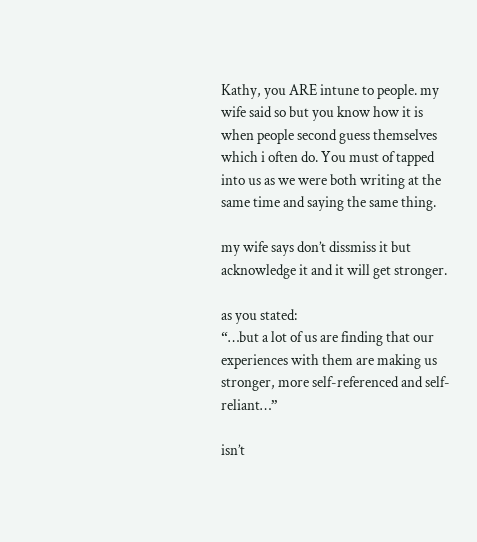Kathy, you ARE intune to people. my wife said so but you know how it is when people second guess themselves which i often do. You must of tapped into us as we were both writing at the same time and saying the same thing.

my wife says don’t dissmiss it but acknowledge it and it will get stronger.

as you stated:
“…but a lot of us are finding that our experiences with them are making us stronger, more self-referenced and self-reliant…”

isn’t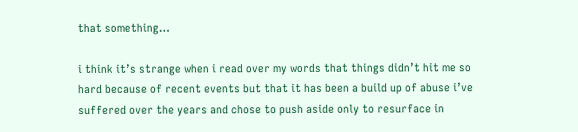that something…

i think it’s strange when i read over my words that things didn’t hit me so hard because of recent events but that it has been a build up of abuse i’ve suffered over the years and chose to push aside only to resurface in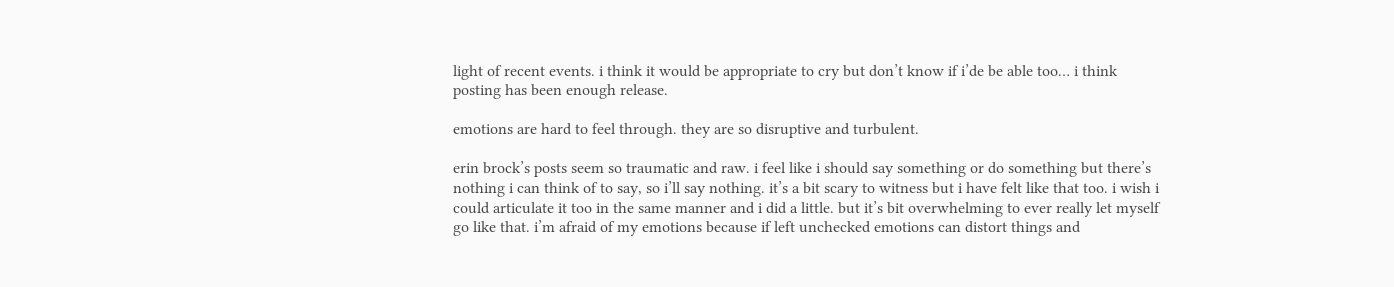light of recent events. i think it would be appropriate to cry but don’t know if i’de be able too… i think posting has been enough release.

emotions are hard to feel through. they are so disruptive and turbulent.

erin brock’s posts seem so traumatic and raw. i feel like i should say something or do something but there’s nothing i can think of to say, so i’ll say nothing. it’s a bit scary to witness but i have felt like that too. i wish i could articulate it too in the same manner and i did a little. but it’s bit overwhelming to ever really let myself go like that. i’m afraid of my emotions because if left unchecked emotions can distort things and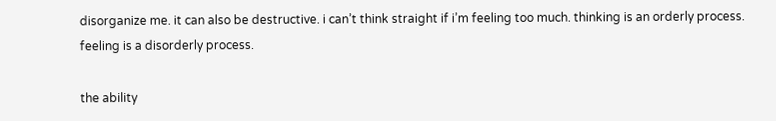disorganize me. it can also be destructive. i can’t think straight if i’m feeling too much. thinking is an orderly process. feeling is a disorderly process.

the ability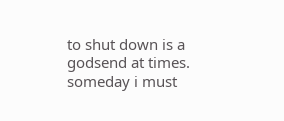to shut down is a godsend at times. someday i must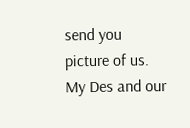send you picture of us. My Des and our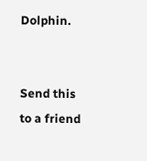Dolphin.


Send this to a friend